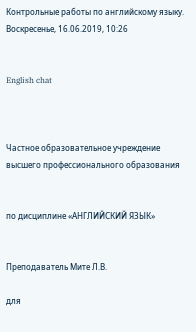Контрольные работы по английскому языку.
Воскресенье, 16.06.2019, 10:26


English chat



Частное образовательное учреждение
высшего профессионального образования


по дисциплине «АНГЛИЙСКИЙ ЯЗЫК»


Преподаватель Мите Л.В.

для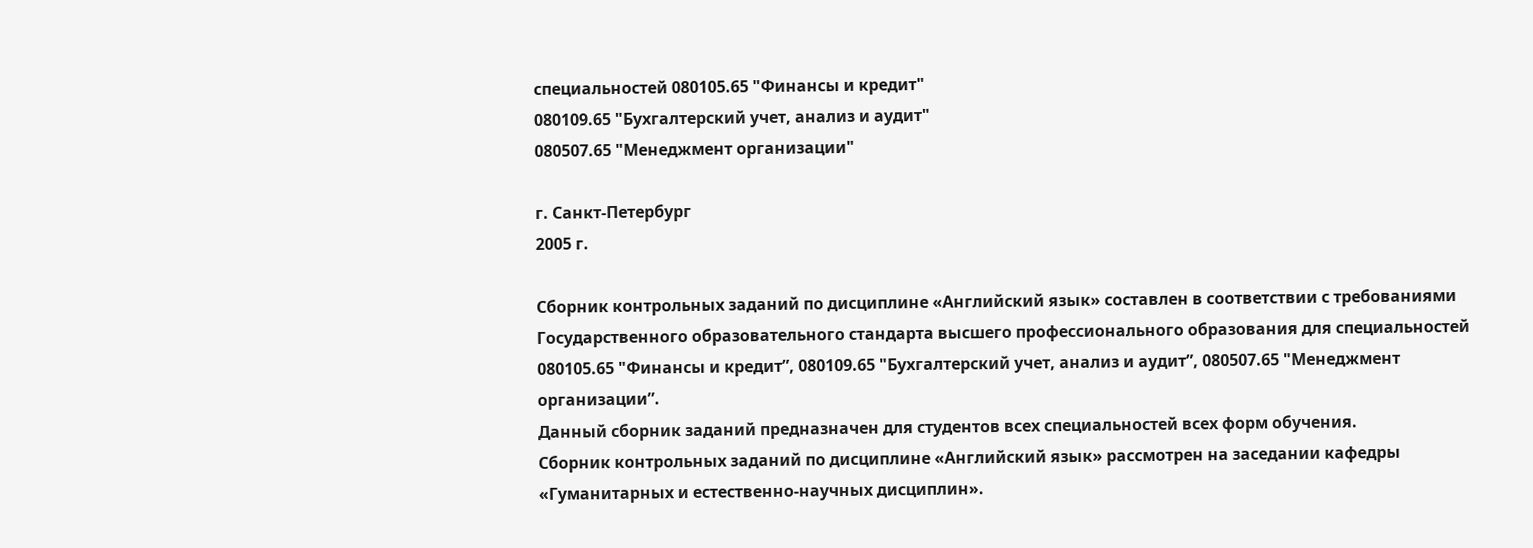специальностей 080105.65 "Финансы и кредит"
080109.65 "Бухгалтерский учет, анализ и аудит"
080507.65 "Менеджмент организации"

г. Санкт-Петербург
2005 г.

Сборник контрольных заданий по дисциплине «Английский язык» составлен в соответствии с требованиями Государственного образовательного стандарта высшего профессионального образования для специальностей 080105.65 "Финансы и кредит”, 080109.65 "Бухгалтерский учет, анализ и аудит”, 080507.65 "Менеджмент организации”.
Данный сборник заданий предназначен для студентов всех специальностей всех форм обучения.
Сборник контрольных заданий по дисциплине «Английский язык» рассмотрен на заседании кафедры «Гуманитарных и естественно-научных дисциплин».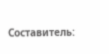Составитель: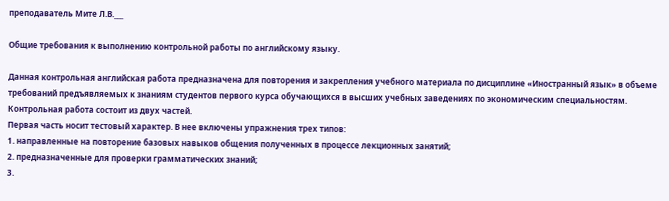преподаватель Мите Л.В.___

Общие требования к выполнению контрольной работы по английскому языку.

Данная контрольная английская работа предназначена для повторения и закрепления учебного материала по дисциплине «Иностранный язык» в объеме требований предъявляемых к знаниям студентов первого курса обучающихся в высших учебных заведениях по экономическим специальностям. Контрольная работа состоит из двух частей.
Первая часть носит тестовый характер. В нее включены упражнения трех типов:
1. направленные на повторение базовых навыков общения полученных в процессе лекционных занятий;
2. предназначенные для проверки грамматических знаний;
3.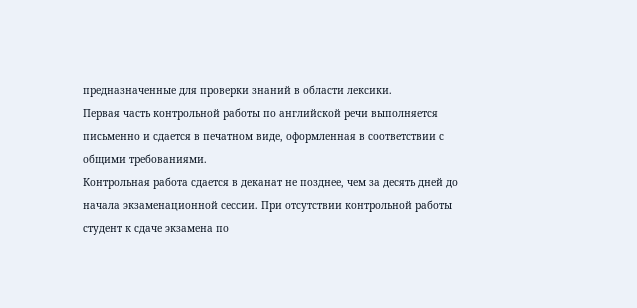предназначенные для проверки знаний в области лексики.
Первая часть контрольной работы по английской речи выполняется письменно и сдается в печатном виде, оформленная в соответствии с общими требованиями.
Контрольная работа сдается в деканат не позднее, чем за десять дней до начала экзаменационной сессии. При отсутствии контрольной работы студент к сдаче экзамена по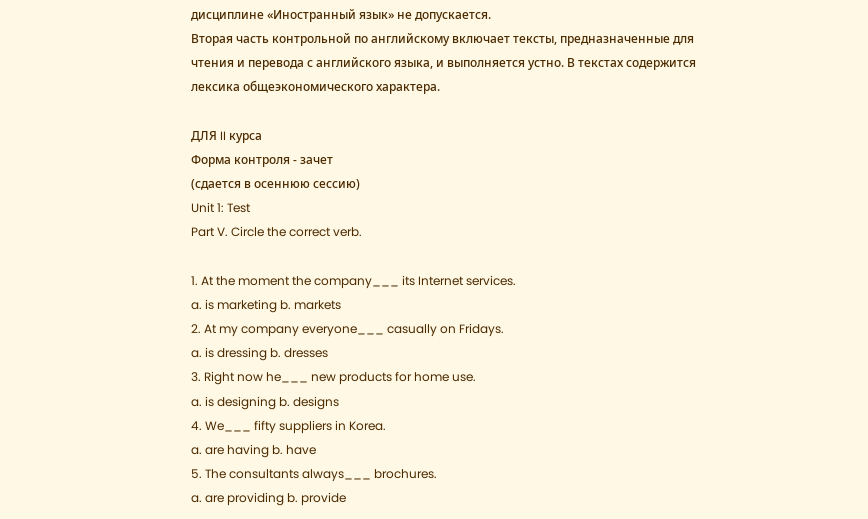дисциплине «Иностранный язык» не допускается.
Вторая часть контрольной по английскому включает тексты, предназначенные для чтения и перевода с английского языка, и выполняется устно. В текстах содержится лексика общеэкономического характера.

ДЛЯ II курса
Форма контроля - зачет
(сдается в осеннюю сессию)
Unit 1: Test
Part V. Circle the correct verb.

1. At the moment the company___ its Internet services.
a. is marketing b. markets
2. At my company everyone___ casually on Fridays.
a. is dressing b. dresses
3. Right now he___ new products for home use.
a. is designing b. designs
4. We___ fifty suppliers in Korea.
a. are having b. have
5. The consultants always___ brochures.
a. are providing b. provide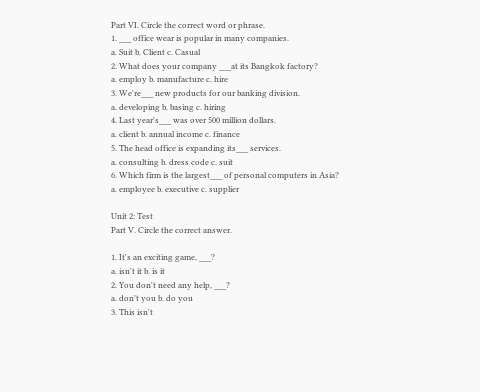Part VI. Circle the correct word or phrase.
1. ___ office wear is popular in many companies.
a. Suit b. Client c. Casual
2. What does your company ___at its Bangkok factory?
a. employ b. manufacture c. hire
3. We're___ new products for our banking division.
a. developing b. basing c. hiring
4. Last year's___ was over 500 million dollars.
a. client b. annual income c. finance
5. The head office is expanding its___ services.
a. consulting b. dress code c. suit
6. Which firm is the largest___ of personal computers in Asia?
a. employee b. executive c. supplier

Unit 2: Test
Part V. Circle the correct answer.

1. It's an exciting game, ___?
a. isn't it b. is it
2. You don't need any help, ___?
a. don't you b. do you
3. This isn't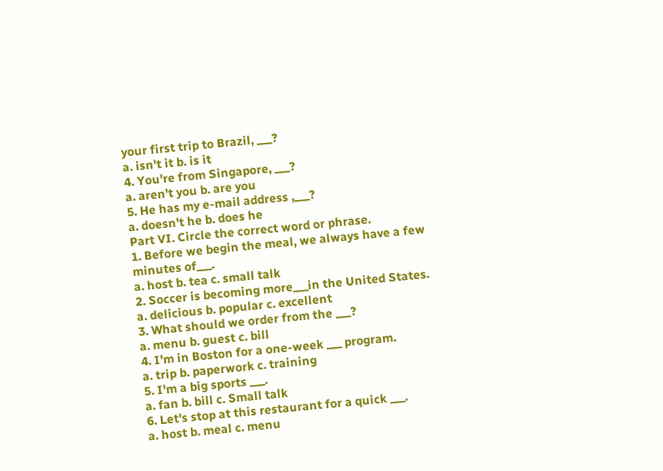your first trip to Brazil, ___?
a. isn't it b. is it
4. You're from Singapore, ___?
a. aren't you b. are you
5. He has my e-mail address ,___?
a. doesn't he b. does he
Part VI. Circle the correct word or phrase.
1. Before we begin the meal, we always have a few minutes of___.
a. host b. tea c. small talk
2. Soccer is becoming more___in the United States.
a. delicious b. popular c. excellent
3. What should we order from the ___?
a. menu b. guest c. bill
4. I'm in Boston for a one-week ___ program.
a. trip b. paperwork c. training
5. I'm a big sports ___.
a. fan b. bill c. Small talk
6. Let's stop at this restaurant for a quick ___.
a. host b. meal c. menu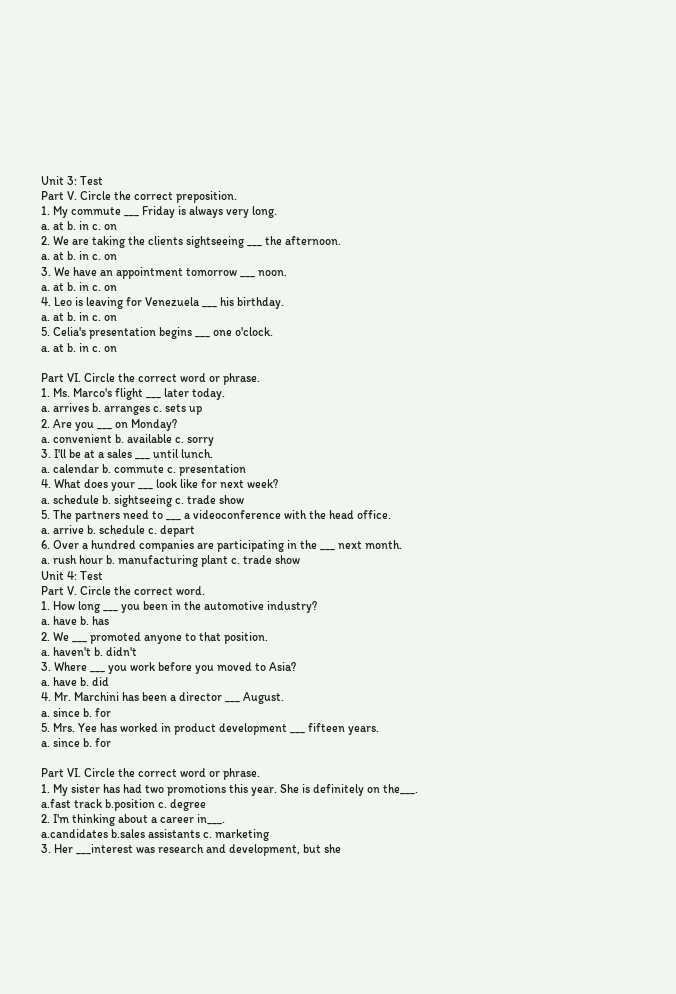Unit 3: Test
Part V. Circle the correct preposition.
1. My commute ___ Friday is always very long.
a. at b. in c. on
2. We are taking the clients sightseeing ___ the afternoon.
a. at b. in c. on
3. We have an appointment tomorrow ___ noon.
a. at b. in c. on
4. Leo is leaving for Venezuela ___ his birthday.
a. at b. in c. on
5. Celia's presentation begins ___ one o'clock.
a. at b. in c. on

Part VI. Circle the correct word or phrase.
1. Ms. Marco's flight ___ later today.
a. arrives b. arranges c. sets up
2. Are you ___ on Monday?
a. convenient b. available c. sorry
3. I'll be at a sales ___ until lunch.
a. calendar b. commute c. presentation
4. What does your ___ look like for next week?
a. schedule b. sightseeing c. trade show
5. The partners need to ___ a videoconference with the head office.
a. arrive b. schedule c. depart
6. Over a hundred companies are participating in the ___ next month.
a. rush hour b. manufacturing plant c. trade show
Unit 4: Test
Part V. Circle the correct word.
1. How long ___ you been in the automotive industry?
a. have b. has
2. We ___ promoted anyone to that position.
a. haven't b. didn't
3. Where ___ you work before you moved to Asia?
a. have b. did
4. Mr. Marchini has been a director ___ August.
a. since b. for
5. Mrs. Yee has worked in product development ___ fifteen years.
a. since b. for

Part VI. Circle the correct word or phrase.
1. My sister has had two promotions this year. She is definitely on the___.
a.fast track b.position c. degree
2. I'm thinking about a career in___.
a.candidates b.sales assistants c. marketing
3. Her ___interest was research and development, but she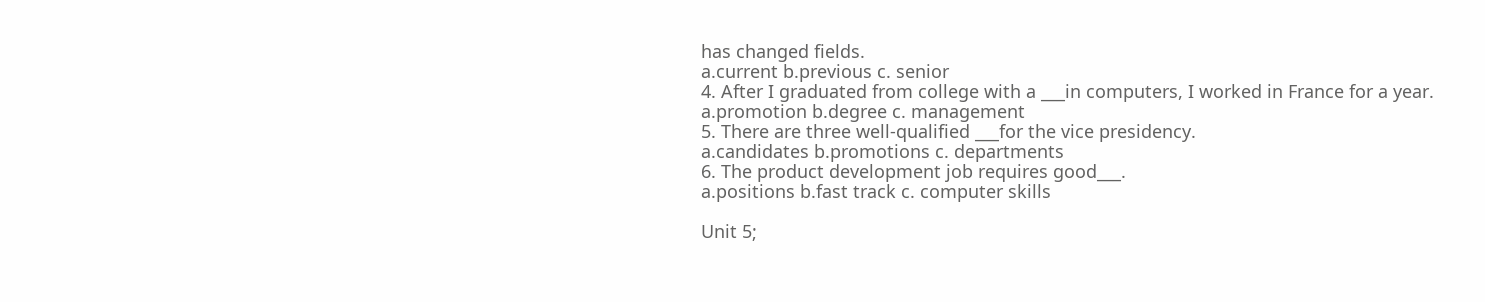has changed fields.
a.current b.previous c. senior
4. After I graduated from college with a ___in computers, I worked in France for a year.
a.promotion b.degree c. management
5. There are three well-qualified ___for the vice presidency.
a.candidates b.promotions c. departments
6. The product development job requires good___.
a.positions b.fast track c. computer skills

Unit 5;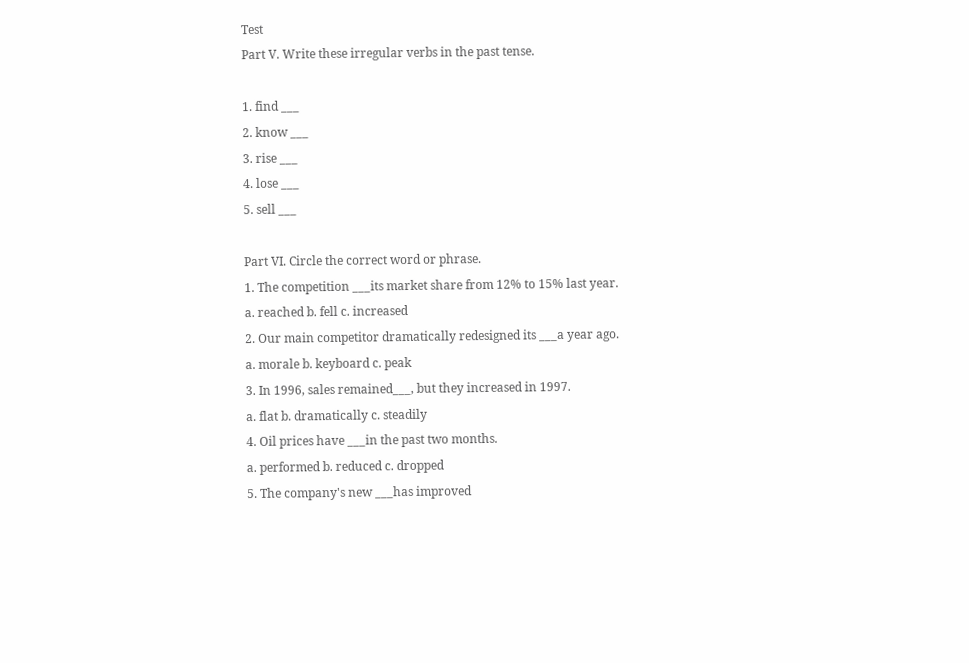Test
Part V. Write these irregular verbs in the past tense.

1. find ___
2. know ___
3. rise ___
4. lose ___
5. sell ___

Part VI. Circle the correct word or phrase.
1. The competition ___its market share from 12% to 15% last year.
a. reached b. fell c. increased
2. Our main competitor dramatically redesigned its ___a year ago.
a. morale b. keyboard c. peak
3. In 1996, sales remained___, but they increased in 1997.
a. flat b. dramatically c. steadily
4. Oil prices have ___in the past two months.
a. performed b. reduced c. dropped
5. The company's new ___has improved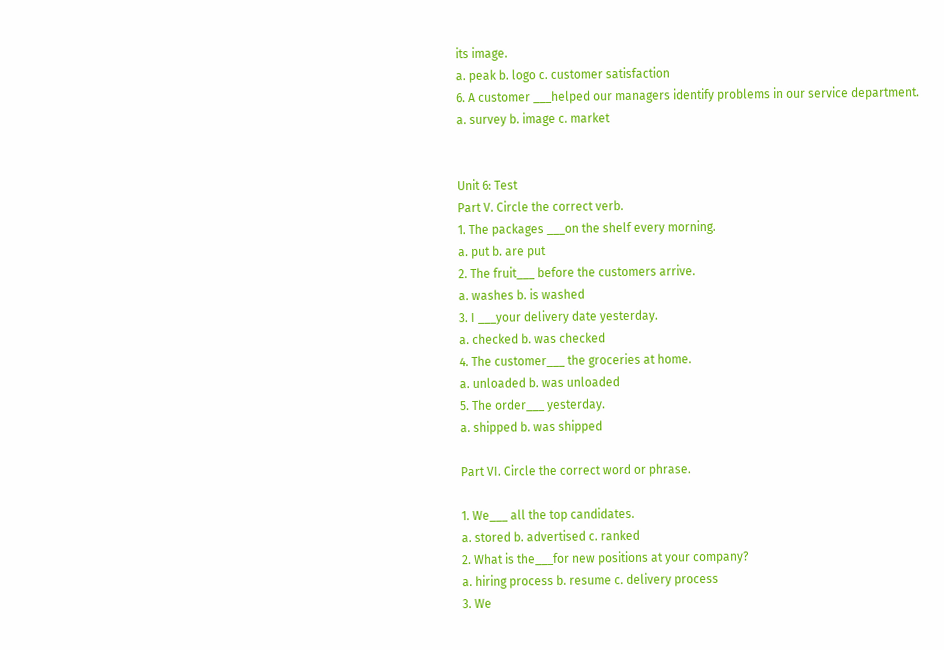its image.
a. peak b. logo c. customer satisfaction
6. A customer ___helped our managers identify problems in our service department.
a. survey b. image c. market


Unit 6: Test
Part V. Circle the correct verb.
1. The packages ___on the shelf every morning.
a. put b. are put
2. The fruit___ before the customers arrive.
a. washes b. is washed
3. I ___your delivery date yesterday.
a. checked b. was checked
4. The customer___ the groceries at home.
a. unloaded b. was unloaded
5. The order___ yesterday.
a. shipped b. was shipped

Part VI. Circle the correct word or phrase.

1. We___ all the top candidates.
a. stored b. advertised c. ranked
2. What is the___for new positions at your company?
a. hiring process b. resume c. delivery process
3. We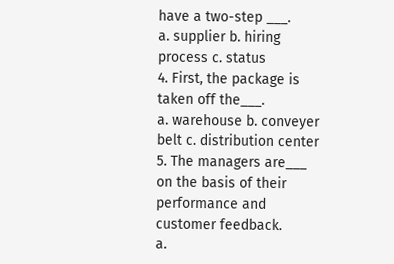have a two-step ___.
a. supplier b. hiring process c. status
4. First, the package is taken off the___.
a. warehouse b. conveyer belt c. distribution center
5. The managers are___ on the basis of their performance and customer feedback.
a.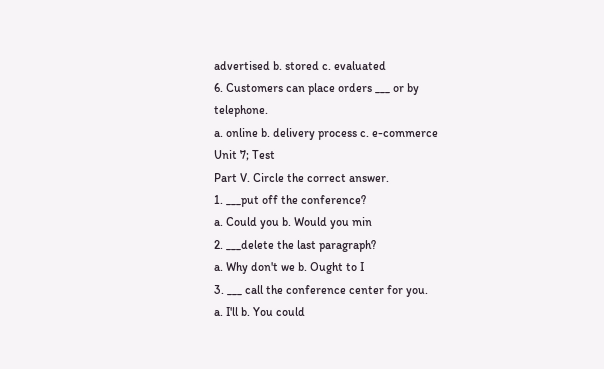advertised b. stored c. evaluated
6. Customers can place orders ___ or by telephone.
a. online b. delivery process c. e-commerce
Unit 7; Test
Part V. Circle the correct answer.
1. ___put off the conference?
a. Could you b. Would you min
2. ___delete the last paragraph?
a. Why don't we b. Ought to I
3. ___ call the conference center for you.
a. I'll b. You could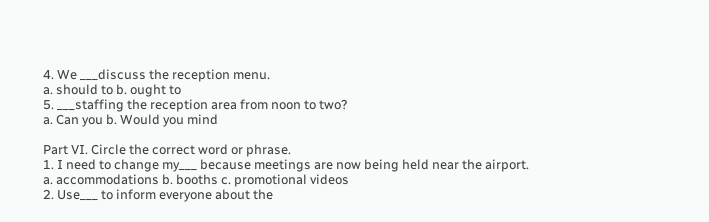4. We ___discuss the reception menu.
a. should to b. ought to
5. ___staffing the reception area from noon to two?
a. Can you b. Would you mind

Part VI. Circle the correct word or phrase.
1. I need to change my___ because meetings are now being held near the airport.
a. accommodations b. booths c. promotional videos
2. Use___ to inform everyone about the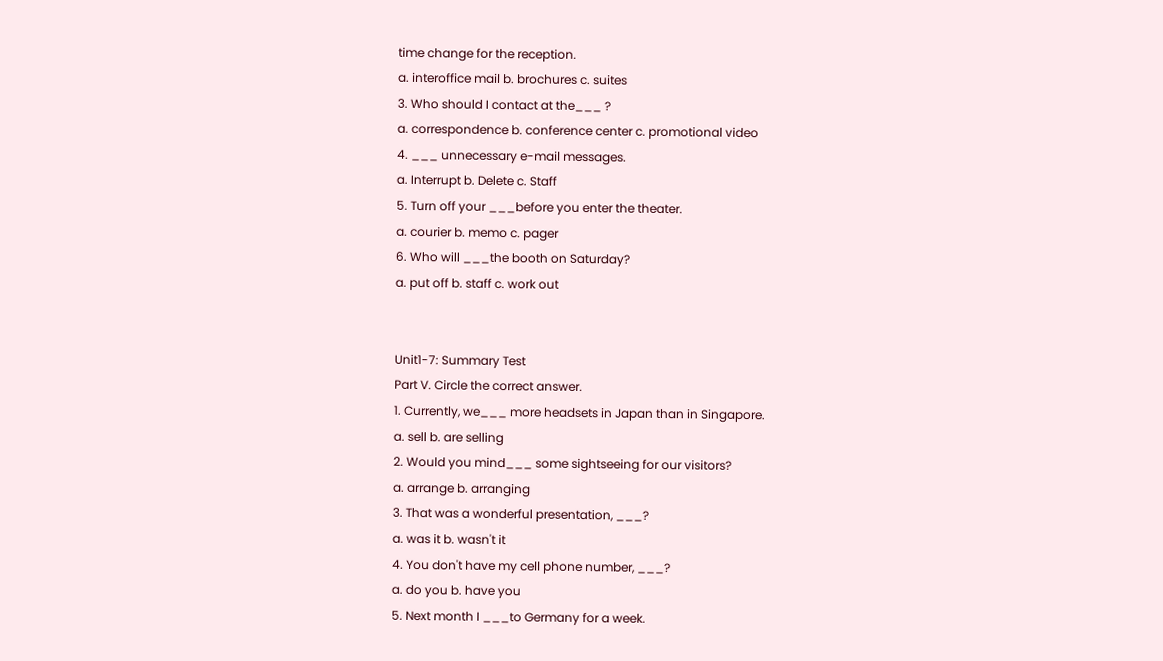time change for the reception.
a. interoffice mail b. brochures c. suites
3. Who should I contact at the___ ?
a. correspondence b. conference center c. promotional video
4. ___ unnecessary e-mail messages.
a. Interrupt b. Delete c. Staff
5. Turn off your ___before you enter the theater.
a. courier b. memo c. pager
6. Who will ___the booth on Saturday?
a. put off b. staff c. work out


Unit1-7: Summary Test
Part V. Circle the correct answer.
1. Currently, we___ more headsets in Japan than in Singapore.
a. sell b. are selling
2. Would you mind___ some sightseeing for our visitors?
a. arrange b. arranging
3. That was a wonderful presentation, ___?
a. was it b. wasn't it
4. You don't have my cell phone number, ___?
a. do you b. have you
5. Next month I ___to Germany for a week.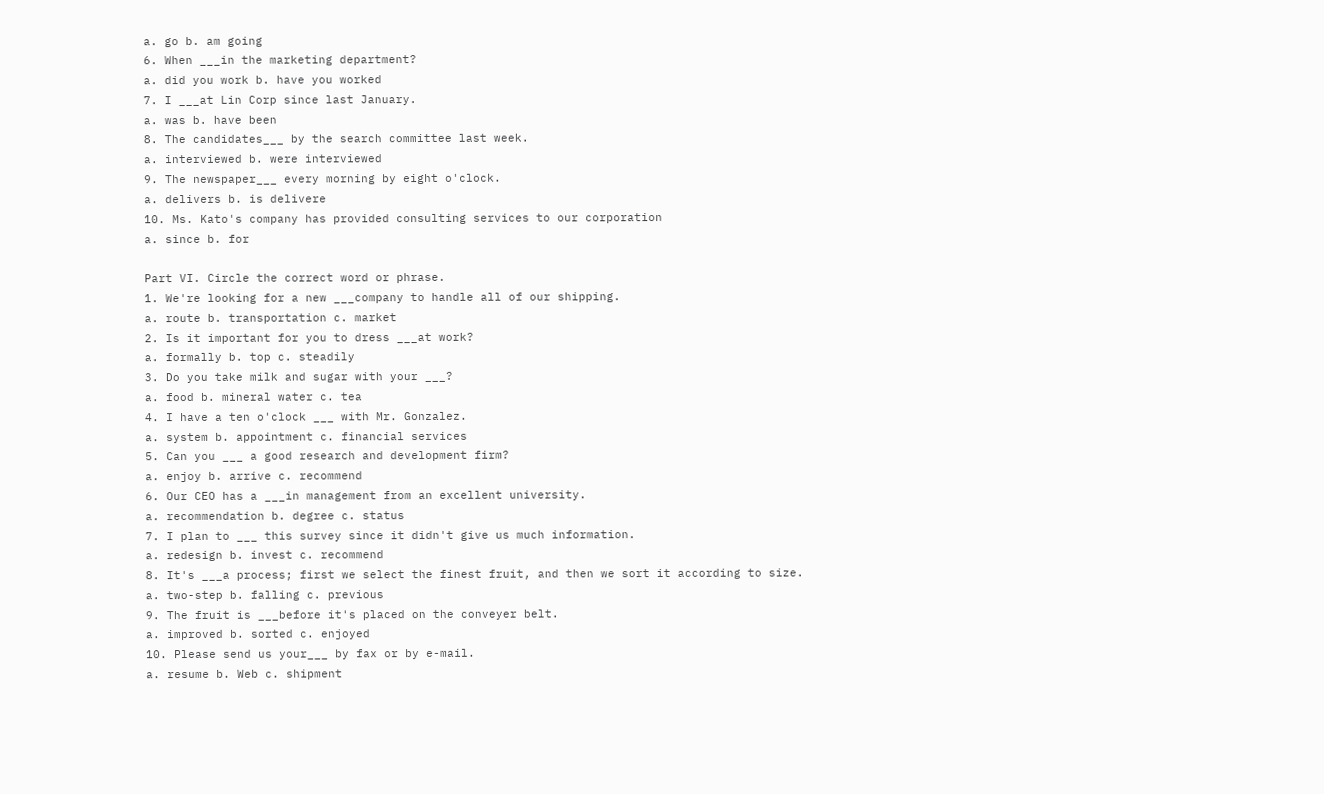a. go b. am going
6. When ___in the marketing department?
a. did you work b. have you worked
7. I ___at Lin Corp since last January.
a. was b. have been
8. The candidates___ by the search committee last week.
a. interviewed b. were interviewed
9. The newspaper___ every morning by eight o'clock.
a. delivers b. is delivere
10. Ms. Kato's company has provided consulting services to our corporation
a. since b. for

Part VI. Circle the correct word or phrase.
1. We're looking for a new ___company to handle all of our shipping.
a. route b. transportation c. market
2. Is it important for you to dress ___at work?
a. formally b. top c. steadily
3. Do you take milk and sugar with your ___?
a. food b. mineral water c. tea
4. I have a ten o'clock ___ with Mr. Gonzalez.
a. system b. appointment c. financial services
5. Can you ___ a good research and development firm?
a. enjoy b. arrive c. recommend
6. Our CEO has a ___in management from an excellent university.
a. recommendation b. degree c. status
7. I plan to ___ this survey since it didn't give us much information.
a. redesign b. invest c. recommend
8. It's ___a process; first we select the finest fruit, and then we sort it according to size.
a. two-step b. falling c. previous
9. The fruit is ___before it's placed on the conveyer belt.
a. improved b. sorted c. enjoyed
10. Please send us your___ by fax or by e-mail.
a. resume b. Web c. shipment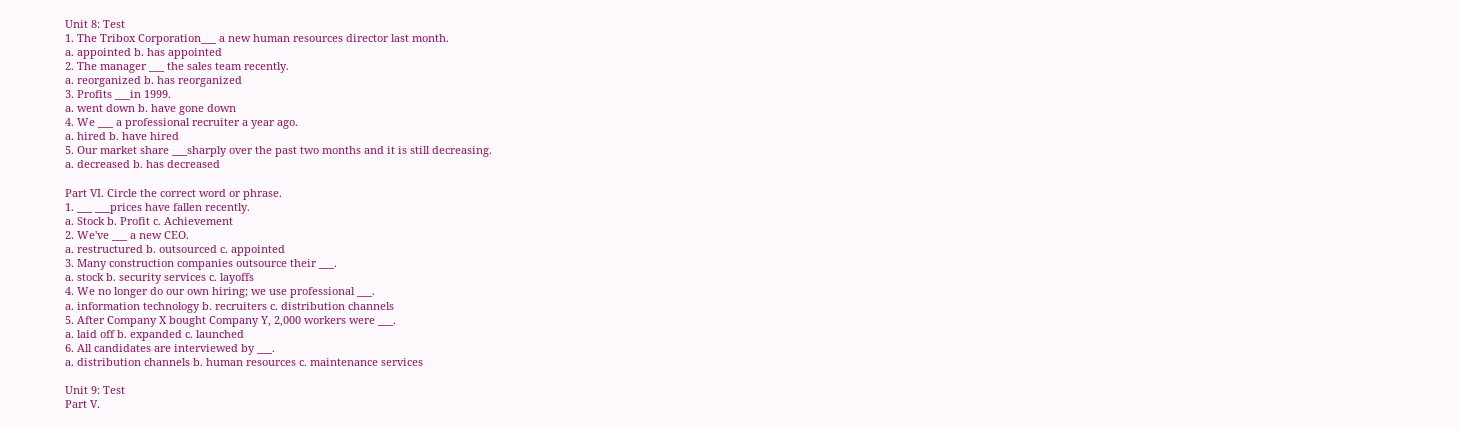Unit 8: Test
1. The Tribox Corporation___ a new human resources director last month.
a. appointed b. has appointed
2. The manager ___ the sales team recently.
a. reorganized b. has reorganized
3. Profits ___in 1999.
a. went down b. have gone down
4. We ___ a professional recruiter a year ago.
a. hired b. have hired
5. Our market share ___sharply over the past two months and it is still decreasing.
a. decreased b. has decreased

Part VI. Circle the correct word or phrase.
1. ___ ___prices have fallen recently.
a. Stock b. Profit c. Achievement
2. We've ___ a new CEO.
a. restructured b. outsourced c. appointed
3. Many construction companies outsource their ___.
a. stock b. security services c. layoffs
4. We no longer do our own hiring; we use professional ___.
a. information technology b. recruiters c. distribution channels
5. After Company X bought Company Y, 2,000 workers were ___.
a. laid off b. expanded c. launched
6. All candidates are interviewed by ___.
a. distribution channels b. human resources c. maintenance services

Unit 9: Test
Part V.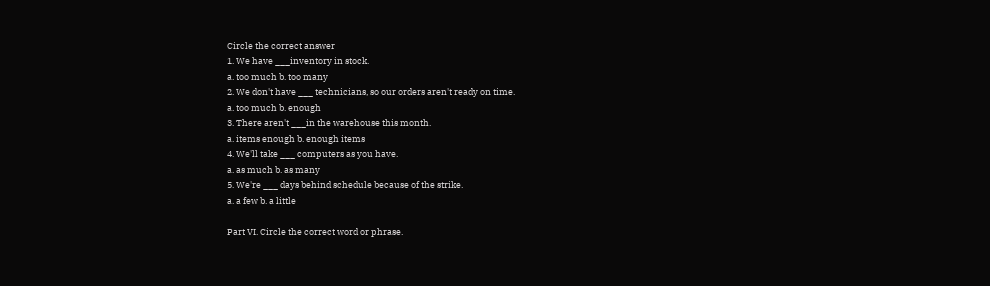Circle the correct answer
1. We have ___inventory in stock.
a. too much b. too many
2. We don't have ___ technicians, so our orders aren't ready on time.
a. too much b. enough
3. There aren't ___in the warehouse this month.
a. items enough b. enough items
4. We'll take ___ computers as you have.
a. as much b. as many
5. We're ___ days behind schedule because of the strike.
a. a few b. a little

Part VI. Circle the correct word or phrase.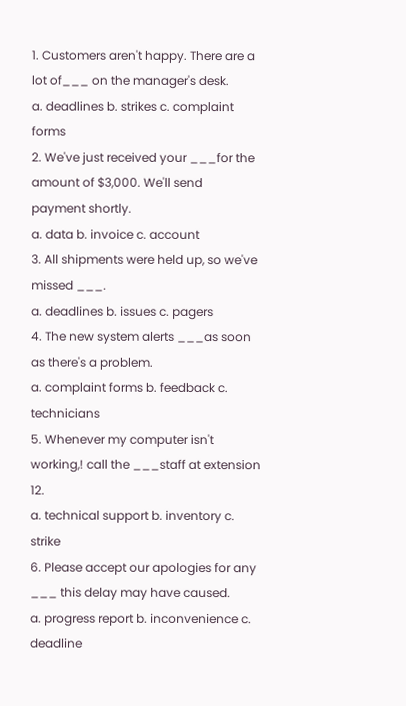1. Customers aren't happy. There are a lot of___ on the manager's desk.
a. deadlines b. strikes c. complaint forms
2. We've just received your ___for the amount of $3,000. We'll send
payment shortly.
a. data b. invoice c. account
3. All shipments were held up, so we've missed ___.
a. deadlines b. issues c. pagers
4. The new system alerts ___as soon as there's a problem.
a. complaint forms b. feedback c. technicians
5. Whenever my computer isn't working,! call the ___staff at extension 12.
a. technical support b. inventory c. strike
6. Please accept our apologies for any ___ this delay may have caused.
a. progress report b. inconvenience c. deadline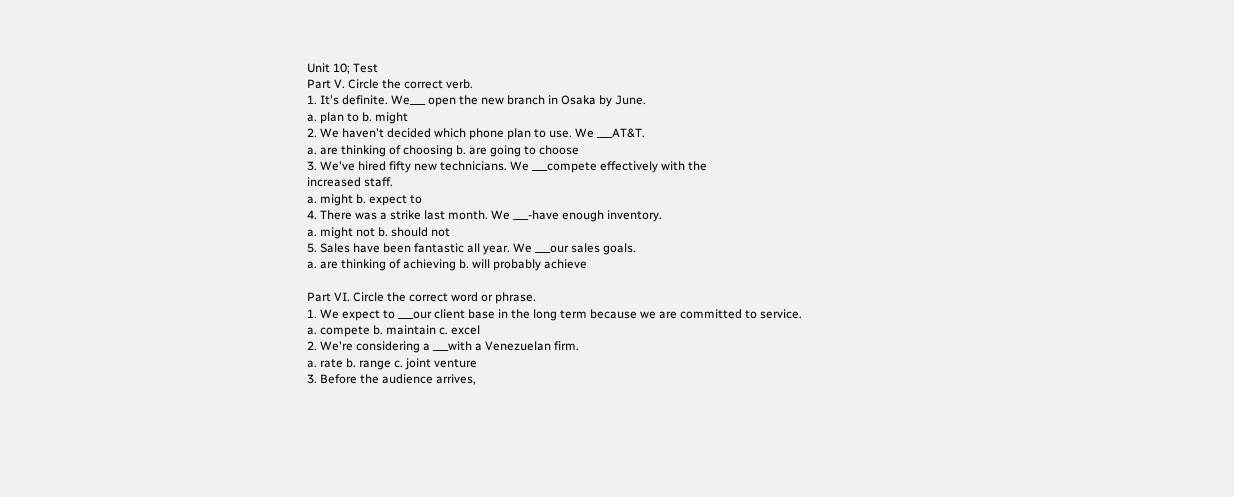Unit 10; Test
Part V. Circle the correct verb.
1. It's definite. We___ open the new branch in Osaka by June.
a. plan to b. might
2. We haven't decided which phone plan to use. We ___AT&T.
a. are thinking of choosing b. are going to choose
3. We've hired fifty new technicians. We ___compete effectively with the
increased staff.
a. might b. expect to
4. There was a strike last month. We ___-have enough inventory.
a. might not b. should not
5. Sales have been fantastic all year. We ___our sales goals.
a. are thinking of achieving b. will probably achieve

Part VI. Circle the correct word or phrase.
1. We expect to ___our client base in the long term because we are committed to service.
a. compete b. maintain c. excel
2. We're considering a ___with a Venezuelan firm.
a. rate b. range c. joint venture
3. Before the audience arrives,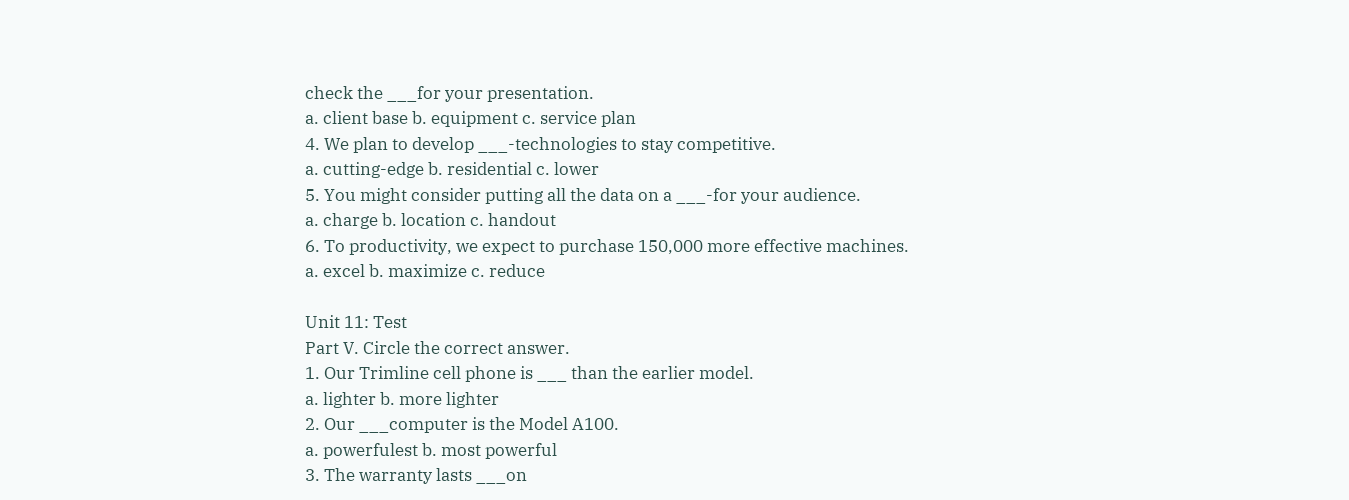check the ___for your presentation.
a. client base b. equipment c. service plan
4. We plan to develop ___-technologies to stay competitive.
a. cutting-edge b. residential c. lower
5. You might consider putting all the data on a ___-for your audience.
a. charge b. location c. handout
6. To productivity, we expect to purchase 150,000 more effective machines.
a. excel b. maximize c. reduce

Unit 11: Test
Part V. Circle the correct answer.
1. Our Trimline cell phone is ___ than the earlier model.
a. lighter b. more lighter
2. Our ___computer is the Model A100.
a. powerfulest b. most powerful
3. The warranty lasts ___on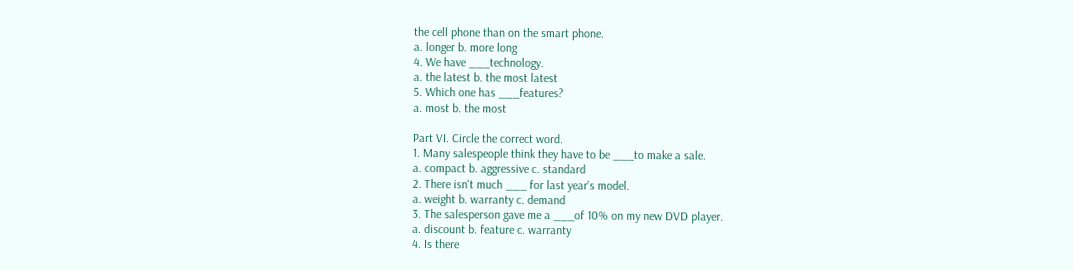the cell phone than on the smart phone.
a. longer b. more long
4. We have ___technology.
a. the latest b. the most latest
5. Which one has ___features?
a. most b. the most

Part VI. Circle the correct word.
1. Many salespeople think they have to be ___to make a sale.
a. compact b. aggressive c. standard
2. There isn't much ___ for last year's model.
a. weight b. warranty c. demand
3. The salesperson gave me a ___of 10% on my new DVD player.
a. discount b. feature c. warranty
4. Is there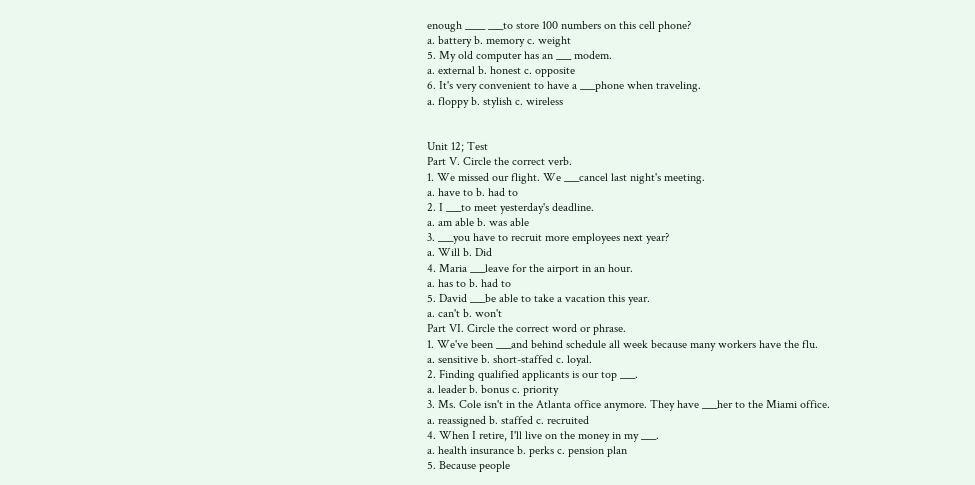enough ____ ___to store 100 numbers on this cell phone?
a. battery b. memory c. weight
5. My old computer has an ___ modem.
a. external b. honest c. opposite
6. It's very convenient to have a ___phone when traveling.
a. floppy b. stylish c. wireless


Unit 12; Test
Part V. Circle the correct verb.
1. We missed our flight. We ___cancel last night's meeting.
a. have to b. had to
2. I ___to meet yesterday's deadline.
a. am able b. was able
3. ___you have to recruit more employees next year?
a. Will b. Did
4. Maria ___leave for the airport in an hour.
a. has to b. had to
5. David ___be able to take a vacation this year.
a. can't b. won't
Part VI. Circle the correct word or phrase.
1. We've been ___and behind schedule all week because many workers have the flu.
a. sensitive b. short-staffed c. loyal.
2. Finding qualified applicants is our top ___.
a. leader b. bonus c. priority
3. Ms. Cole isn't in the Atlanta office anymore. They have ___her to the Miami office.
a. reassigned b. staffed c. recruited
4. When I retire, I'll live on the money in my ___.
a. health insurance b. perks c. pension plan
5. Because people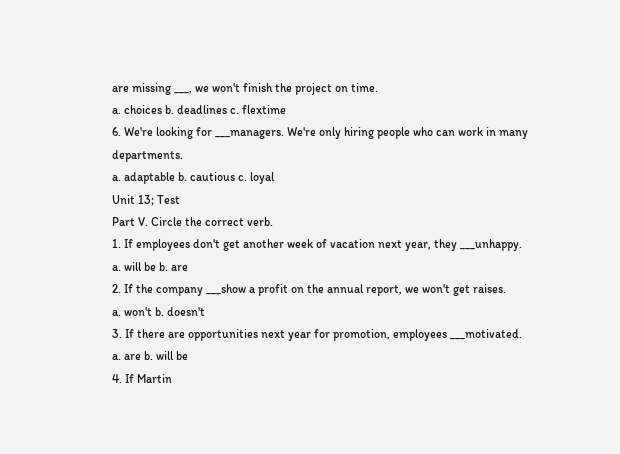are missing ___, we won't finish the project on time.
a. choices b. deadlines c. flextime
6. We're looking for ___managers. We're only hiring people who can work in many departments.
a. adaptable b. cautious c. loyal
Unit 13; Test
Part V. Circle the correct verb.
1. If employees don't get another week of vacation next year, they ___unhappy.
a. will be b. are
2. If the company ___show a profit on the annual report, we won't get raises.
a. won't b. doesn't
3. If there are opportunities next year for promotion, employees ___motivated.
a. are b. will be
4. If Martin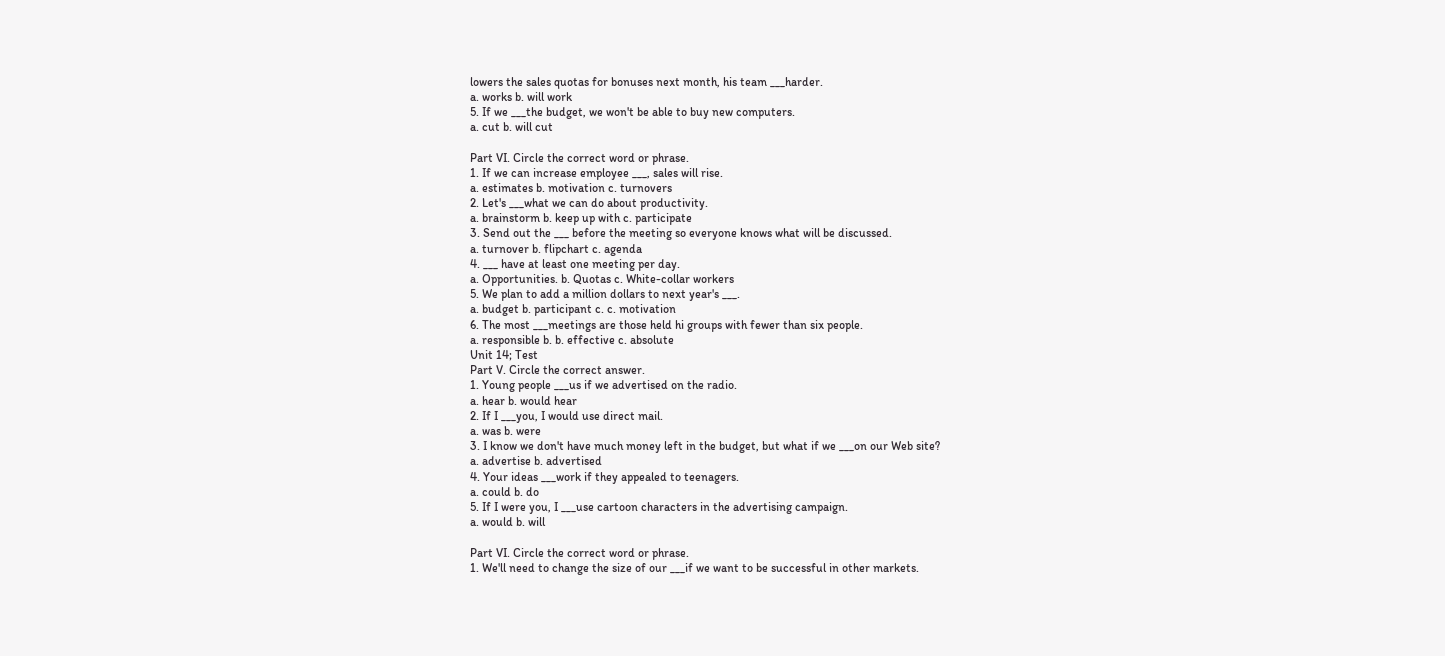lowers the sales quotas for bonuses next month, his team ___harder.
a. works b. will work
5. If we ___the budget, we won't be able to buy new computers.
a. cut b. will cut

Part VI. Circle the correct word or phrase.
1. If we can increase employee ___, sales will rise.
a. estimates b. motivation c. turnovers
2. Let's ___what we can do about productivity.
a. brainstorm b. keep up with c. participate
3. Send out the ___ before the meeting so everyone knows what will be discussed.
a. turnover b. flipchart c. agenda
4. ___ have at least one meeting per day.
a. Opportunities. b. Quotas c. White-collar workers
5. We plan to add a million dollars to next year's ___.
a. budget b. participant c. c. motivation
6. The most ___meetings are those held hi groups with fewer than six people.
a. responsible b. b. effective c. absolute
Unit 14; Test
Part V. Circle the correct answer.
1. Young people ___us if we advertised on the radio.
a. hear b. would hear
2. If I ___you, I would use direct mail.
a. was b. were
3. I know we don't have much money left in the budget, but what if we ___on our Web site?
a. advertise b. advertised
4. Your ideas ___work if they appealed to teenagers.
a. could b. do
5. If I were you, I ___use cartoon characters in the advertising campaign.
a. would b. will

Part VI. Circle the correct word or phrase.
1. We'll need to change the size of our ___if we want to be successful in other markets.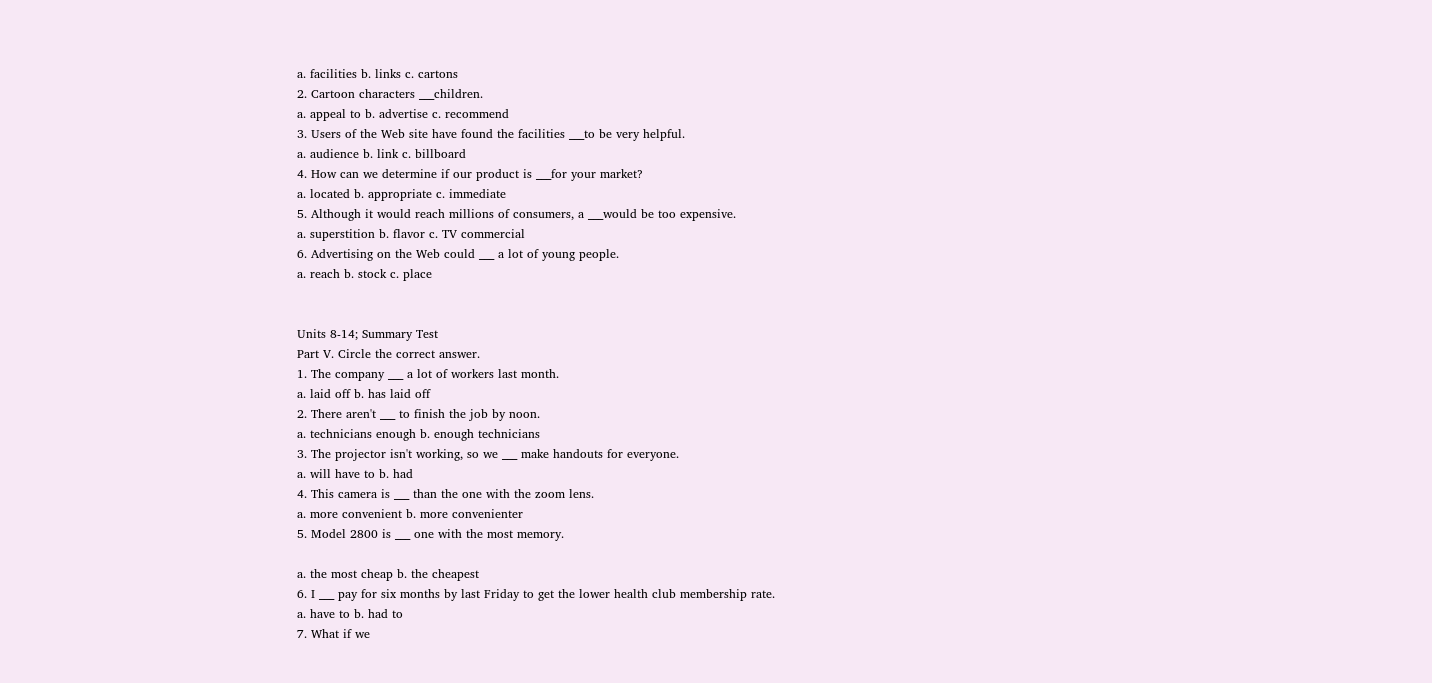a. facilities b. links c. cartons
2. Cartoon characters ___children.
a. appeal to b. advertise c. recommend
3. Users of the Web site have found the facilities ___to be very helpful.
a. audience b. link c. billboard
4. How can we determine if our product is ___for your market?
a. located b. appropriate c. immediate
5. Although it would reach millions of consumers, a ___would be too expensive.
a. superstition b. flavor c. TV commercial
6. Advertising on the Web could ___ a lot of young people.
a. reach b. stock c. place


Units 8-14; Summary Test
Part V. Circle the correct answer.
1. The company ___ a lot of workers last month.
a. laid off b. has laid off
2. There aren't ___ to finish the job by noon.
a. technicians enough b. enough technicians
3. The projector isn't working, so we ___ make handouts for everyone.
a. will have to b. had
4. This camera is ___ than the one with the zoom lens.
a. more convenient b. more convenienter
5. Model 2800 is ___ one with the most memory.

a. the most cheap b. the cheapest
6. I ___ pay for six months by last Friday to get the lower health club membership rate.
a. have to b. had to
7. What if we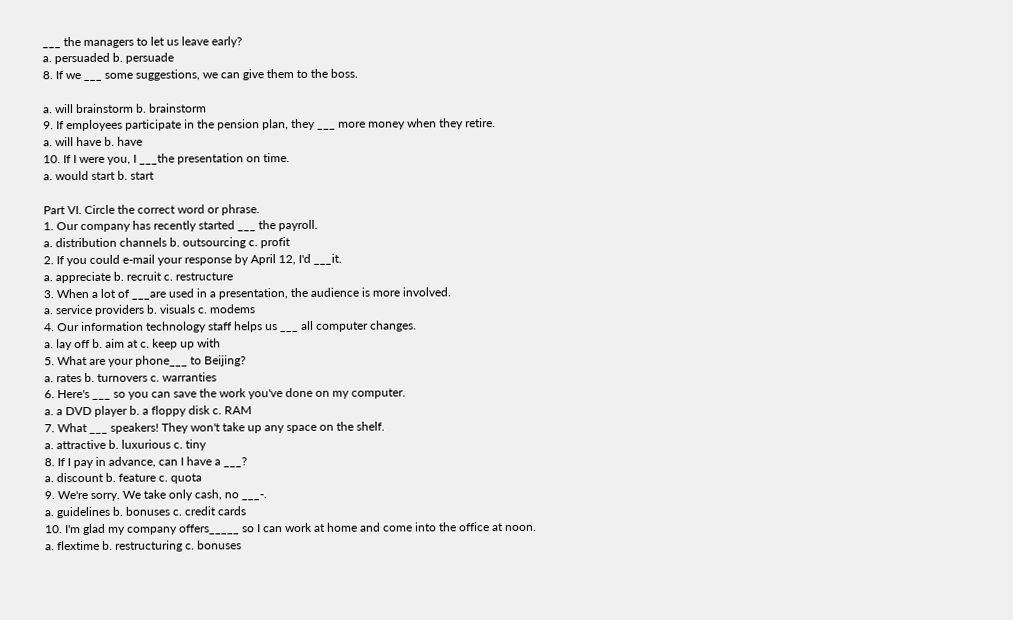___ the managers to let us leave early?
a. persuaded b. persuade
8. If we ___ some suggestions, we can give them to the boss.

a. will brainstorm b. brainstorm
9. If employees participate in the pension plan, they ___ more money when they retire.
a. will have b. have
10. If I were you, I ___the presentation on time.
a. would start b. start

Part VI. Circle the correct word or phrase.
1. Our company has recently started ___ the payroll.
a. distribution channels b. outsourcing c. profit
2. If you could e-mail your response by April 12, I'd ___it.
a. appreciate b. recruit c. restructure
3. When a lot of ___are used in a presentation, the audience is more involved.
a. service providers b. visuals c. modems
4. Our information technology staff helps us ___ all computer changes.
a. lay off b. aim at c. keep up with
5. What are your phone___ to Beijing?
a. rates b. turnovers c. warranties
6. Here's ___ so you can save the work you've done on my computer.
a. a DVD player b. a floppy disk c. RAM
7. What ___ speakers! They won't take up any space on the shelf.
a. attractive b. luxurious c. tiny
8. If I pay in advance, can I have a ___?
a. discount b. feature c. quota
9. We're sorry. We take only cash, no ___-.
a. guidelines b. bonuses c. credit cards
10. I'm glad my company offers_____ so I can work at home and come into the office at noon.
a. flextime b. restructuring c. bonuses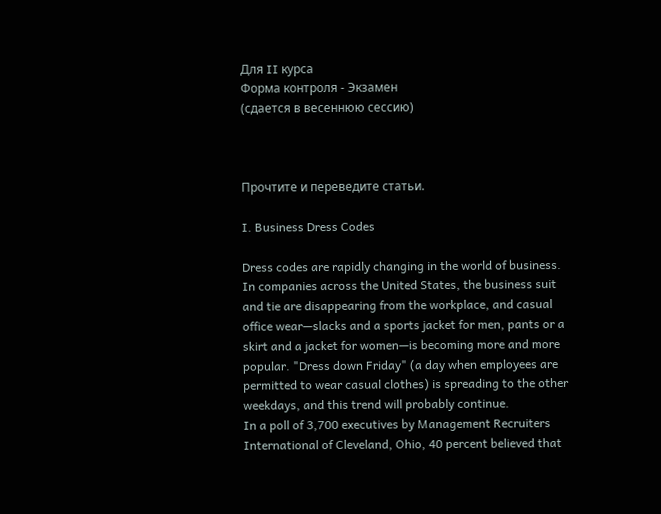Для II курса
Форма контроля - Экзамен
(сдается в весеннюю сессию)



Прочтите и переведите статьи.

I. Business Dress Codes

Dress codes are rapidly changing in the world of business. In companies across the United States, the business suit and tie are disappearing from the workplace, and casual office wear—slacks and a sports jacket for men, pants or a skirt and a jacket for women—is becoming more and more popular. "Dress down Friday" (a day when employees are permitted to wear casual clothes) is spreading to the other weekdays, and this trend will probably continue.
In a poll of 3,700 executives by Management Recruiters International of Cleveland, Ohio, 40 percent believed that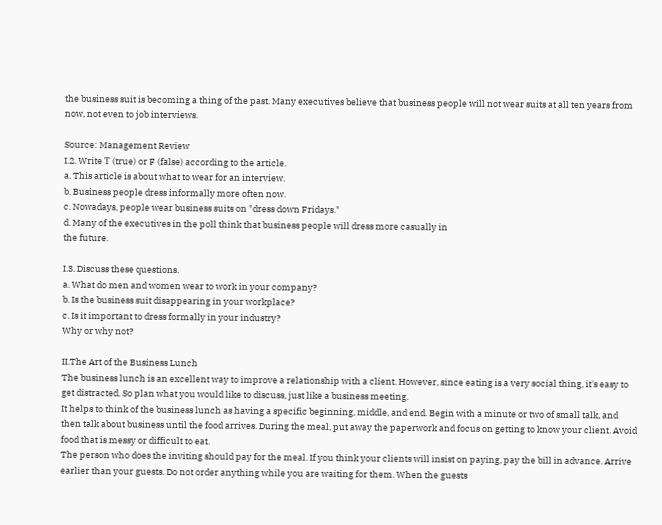the business suit is becoming a thing of the past. Many executives believe that business people will not wear suits at all ten years from now, not even to job interviews.

Source: Management Review
I.2. Write Т (true) or F (false) according to the article.
a. This article is about what to wear for an interview.
b. Business people dress informally more often now.
c. Nowadays, people wear business suits on "dress down Fridays."
d. Many of the executives in the poll think that business people will dress more casually in
the future.

I.3. Discuss these questions.
a. What do men and women wear to work in your company?
b. Is the business suit disappearing in your workplace?
c. Is it important to dress formally in your industry?
Why or why not?

II.The Art of the Business Lunch
The business lunch is an excellent way to improve a relationship with a client. However, since eating is a very social thing, it's easy to get distracted. So plan what you would like to discuss, just like a business meeting.
It helps to think of the business lunch as having a specific beginning, middle, and end. Begin with a minute or two of small talk, and then talk about business until the food arrives. During the meal, put away the paperwork and focus on getting to know your client. Avoid food that is messy or difficult to eat.
The person who does the inviting should pay for the meal. If you think your clients will insist on paying, pay the bill in advance. Arrive earlier than your guests. Do not order anything while you are waiting for them. When the guests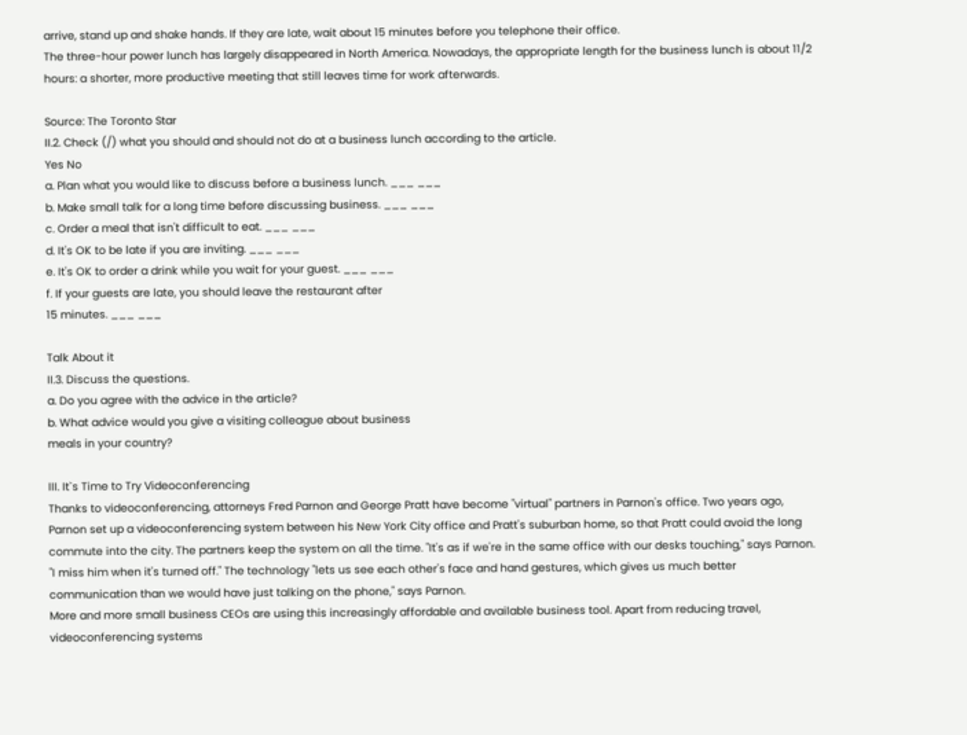arrive, stand up and shake hands. If they are late, wait about 15 minutes before you telephone their office.
The three-hour power lunch has largely disappeared in North America. Nowadays, the appropriate length for the business lunch is about 11/2 hours: a shorter, more productive meeting that still leaves time for work afterwards.

Source: The Toronto Star
II.2. Check (/) what you should and should not do at a business lunch according to the article.
Yes No
a. Plan what you would like to discuss before a business lunch. ___ ___
b. Make small talk for a long time before discussing business. ___ ___
c. Order a meal that isn't difficult to eat. ___ ___
d. It's OK to be late if you are inviting. ___ ___
e. It's OK to order a drink while you wait for your guest. ___ ___
f. If your guests are late, you should leave the restaurant after
15 minutes. ___ ___

Talk About it
II.3. Discuss the questions.
a. Do you agree with the advice in the article?
b. What advice would you give a visiting colleague about business
meals in your country?

III. It`s Time to Try Videoconferencing
Thanks to videoconferencing, attorneys Fred Parnon and George Pratt have become "virtual" partners in Parnon's office. Two years ago, Parnon set up a videoconferencing system between his New York City office and Pratt's suburban home, so that Pratt could avoid the long commute into the city. The partners keep the system on all the time. "It's as if we're in the same office with our desks touching," says Parnon. "I miss him when it's turned off." The technology "lets us see each other's face and hand gestures, which gives us much better communication than we would have just talking on the phone," says Parnon.
More and more small business CEOs are using this increasingly affordable and available business tool. Apart from reducing travel, videoconferencing systems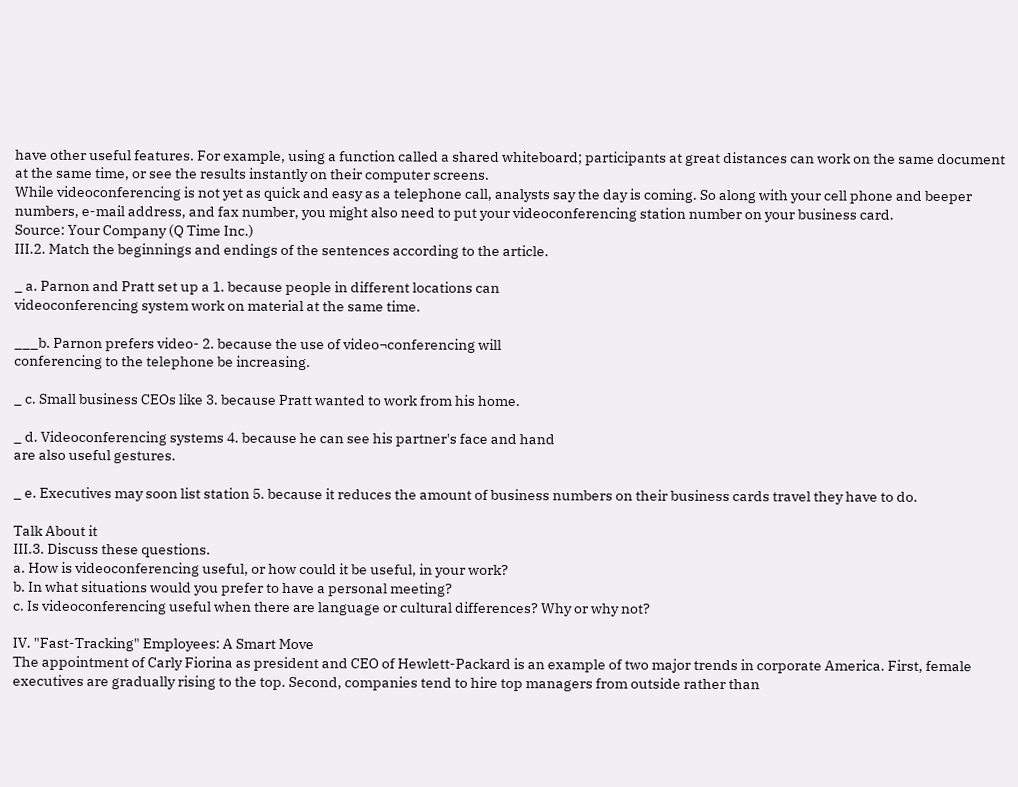have other useful features. For example, using a function called a shared whiteboard; participants at great distances can work on the same document at the same time, or see the results instantly on their computer screens.
While videoconferencing is not yet as quick and easy as a telephone call, analysts say the day is coming. So along with your cell phone and beeper numbers, e-mail address, and fax number, you might also need to put your videoconferencing station number on your business card.
Source: Your Company (Q Time Inc.)
III.2. Match the beginnings and endings of the sentences according to the article.

_ a. Parnon and Pratt set up a 1. because people in different locations can
videoconferencing system work on material at the same time.

___b. Parnon prefers video- 2. because the use of video¬conferencing will
conferencing to the telephone be increasing.

_ c. Small business CEOs like 3. because Pratt wanted to work from his home.

_ d. Videoconferencing systems 4. because he can see his partner's face and hand
are also useful gestures.

_ e. Executives may soon list station 5. because it reduces the amount of business numbers on their business cards travel they have to do.

Talk About it
III.3. Discuss these questions.
a. How is videoconferencing useful, or how could it be useful, in your work?
b. In what situations would you prefer to have a personal meeting?
c. Is videoconferencing useful when there are language or cultural differences? Why or why not?

IV. "Fast-Tracking" Employees: A Smart Move
The appointment of Carly Fiorina as president and CEO of Hewlett-Packard is an example of two major trends in corporate America. First, female executives are gradually rising to the top. Second, companies tend to hire top managers from outside rather than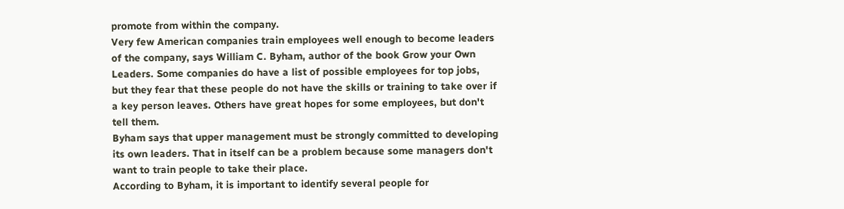promote from within the company.
Very few American companies train employees well enough to become leaders of the company, says William C. Byham, author of the book Grow your Own Leaders. Some companies do have a list of possible employees for top jobs, but they fear that these people do not have the skills or training to take over if a key person leaves. Others have great hopes for some employees, but don't tell them.
Byham says that upper management must be strongly committed to developing its own leaders. That in itself can be a problem because some managers don't want to train people to take their place.
According to Byham, it is important to identify several people for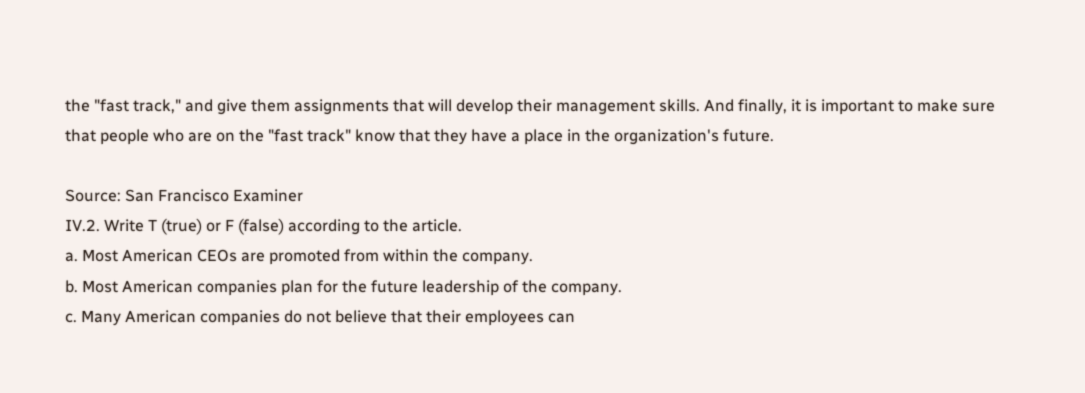the "fast track," and give them assignments that will develop their management skills. And finally, it is important to make sure that people who are on the "fast track" know that they have a place in the organization's future.

Source: San Francisco Examiner
IV.2. Write T (true) or F (false) according to the article.
a. Most American CEOs are promoted from within the company.
b. Most American companies plan for the future leadership of the company.
c. Many American companies do not believe that their employees can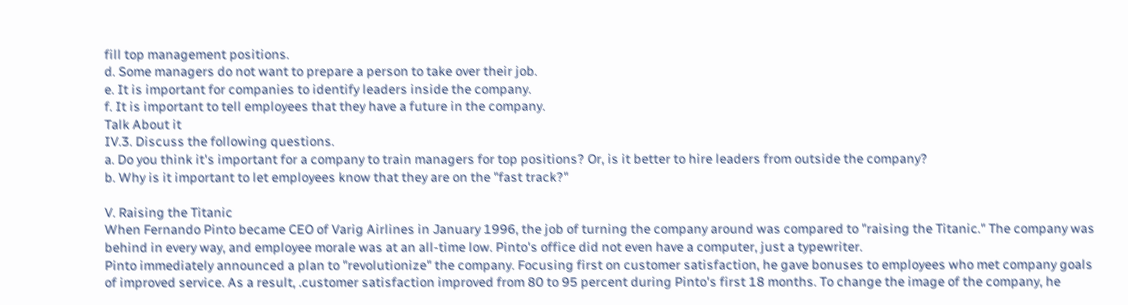fill top management positions.
d. Some managers do not want to prepare a person to take over their job.
e. It is important for companies to identify leaders inside the company.
f. It is important to tell employees that they have a future in the company.
Talk About it
IV.3. Discuss the following questions.
a. Do you think it's important for a company to train managers for top positions? Or, is it better to hire leaders from outside the company?
b. Why is it important to let employees know that they are on the "fast track?"

V. Raising the Titanic
When Fernando Pinto became CEO of Varig Airlines in January 1996, the job of turning the company around was compared to "raising the Titanic." The company was behind in every way, and employee morale was at an all-time low. Pinto's office did not even have a computer, just a typewriter.
Pinto immediately announced a plan to "revolutionize" the company. Focusing first on customer satisfaction, he gave bonuses to employees who met company goals of improved service. As a result, .customer satisfaction improved from 80 to 95 percent during Pinto's first 18 months. To change the image of the company, he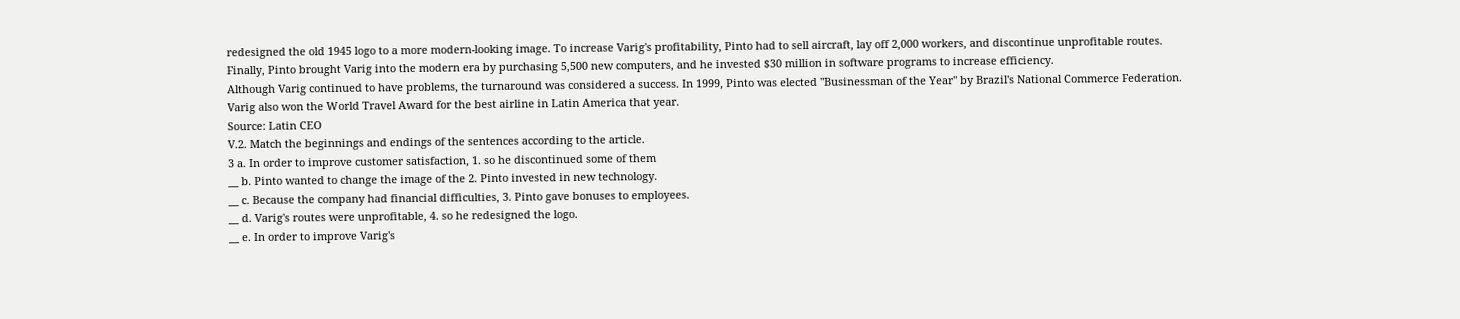redesigned the old 1945 logo to a more modern-looking image. To increase Varig's profitability, Pinto had to sell aircraft, lay off 2,000 workers, and discontinue unprofitable routes. Finally, Pinto brought Varig into the modern era by purchasing 5,500 new computers, and he invested $30 million in software programs to increase efficiency.
Although Varig continued to have problems, the turnaround was considered a success. In 1999, Pinto was elected "Businessman of the Year" by Brazil's National Commerce Federation. Varig also won the World Travel Award for the best airline in Latin America that year.
Source: Latin CEO
V.2. Match the beginnings and endings of the sentences according to the article.
3 a. In order to improve customer satisfaction, 1. so he discontinued some of them
__ b. Pinto wanted to change the image of the 2. Pinto invested in new technology.
__ c. Because the company had financial difficulties, 3. Pinto gave bonuses to employees.
__ d. Varig's routes were unprofitable, 4. so he redesigned the logo.
__ e. In order to improve Varig's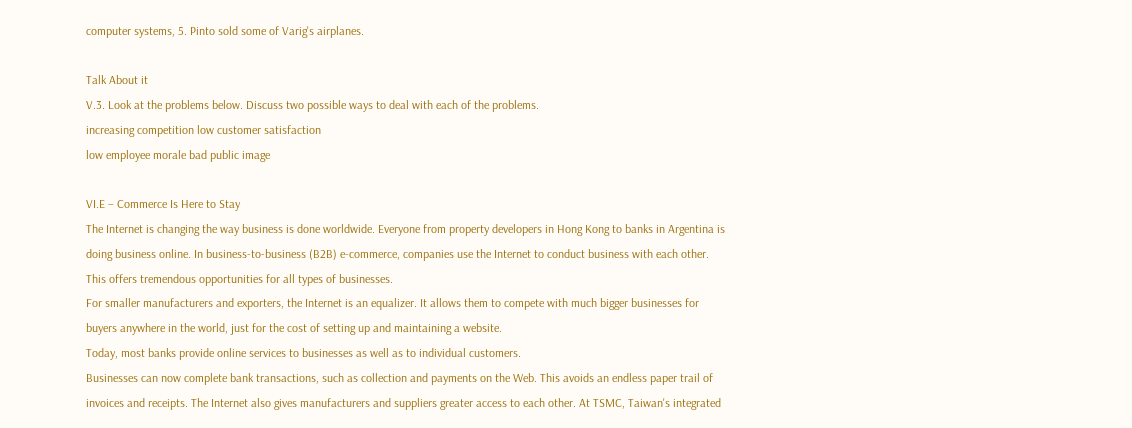computer systems, 5. Pinto sold some of Varig's airplanes.

Talk About it
V.3. Look at the problems below. Discuss two possible ways to deal with each of the problems.
increasing competition low customer satisfaction
low employee morale bad public image

VI.E – Commerce Is Here to Stay
The Internet is changing the way business is done worldwide. Everyone from property developers in Hong Kong to banks in Argentina is doing business online. In business-to-business (B2B) e-commerce, companies use the Internet to conduct business with each other. This offers tremendous opportunities for all types of businesses.
For smaller manufacturers and exporters, the Internet is an equalizer. It allows them to compete with much bigger businesses for buyers anywhere in the world, just for the cost of setting up and maintaining a website.
Today, most banks provide online services to businesses as well as to individual customers.
Businesses can now complete bank transactions, such as collection and payments on the Web. This avoids an endless paper trail of invoices and receipts. The Internet also gives manufacturers and suppliers greater access to each other. At TSMC, Taiwan's integrated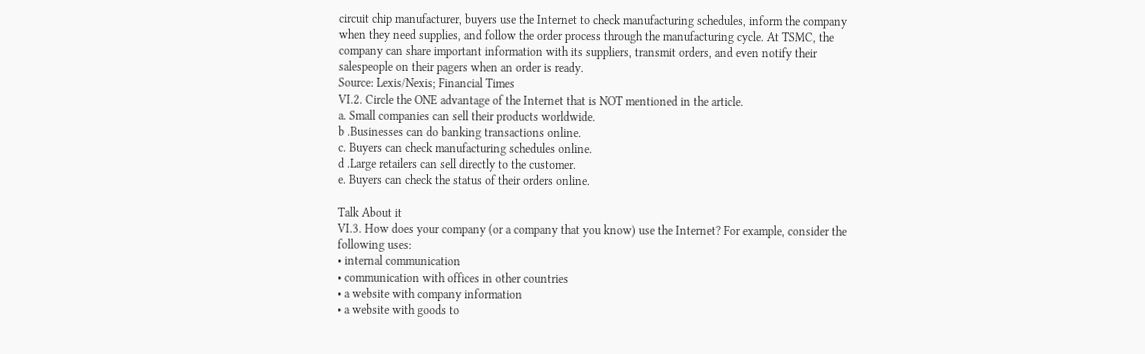circuit chip manufacturer, buyers use the Internet to check manufacturing schedules, inform the company when they need supplies, and follow the order process through the manufacturing cycle. At TSMC, the company can share important information with its suppliers, transmit orders, and even notify their salespeople on their pagers when an order is ready.
Source: Lexis/Nexis; Financial Times
VI.2. Circle the ONE advantage of the Internet that is NOT mentioned in the article.
a. Small companies can sell their products worldwide.
b .Businesses can do banking transactions online.
c. Buyers can check manufacturing schedules online.
d .Large retailers can sell directly to the customer.
e. Buyers can check the status of their orders online.

Talk About it
VI.3. How does your company (or a company that you know) use the Internet? For example, consider the following uses:
• internal communication
• communication with offices in other countries
• a website with company information
• a website with goods to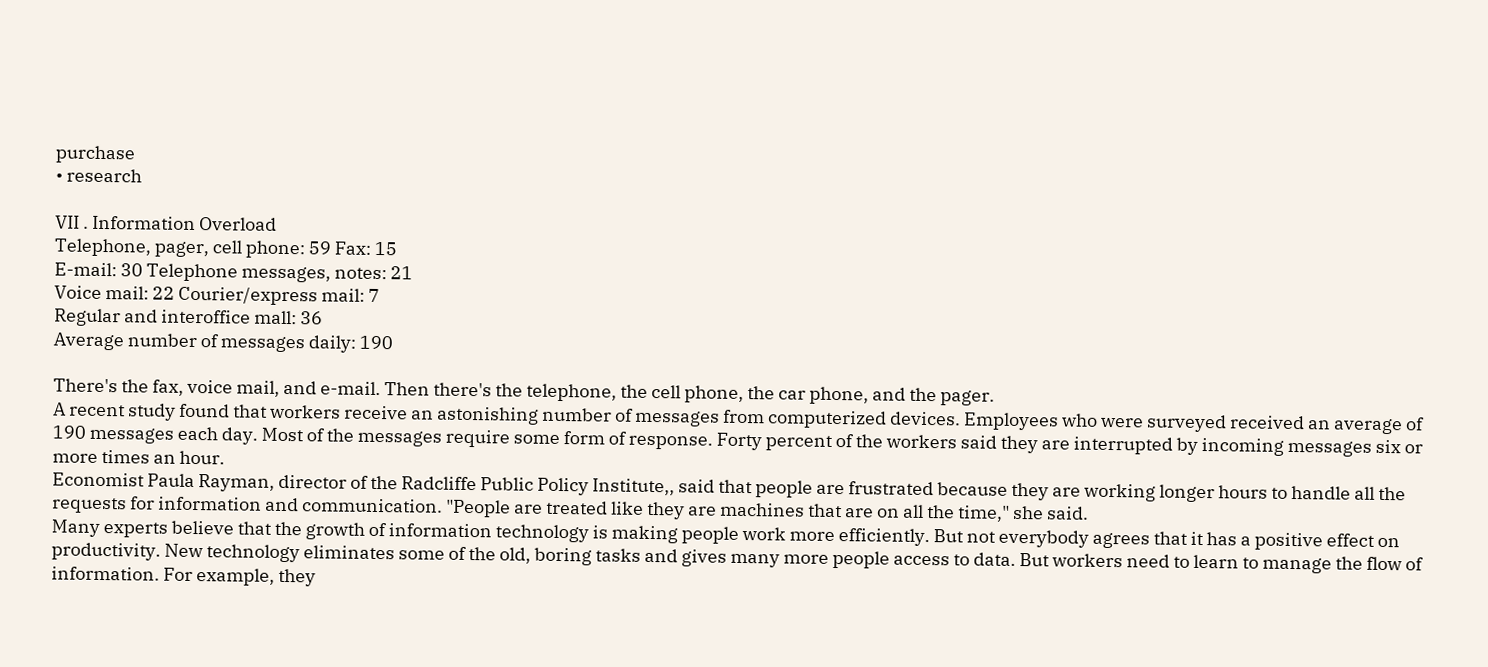purchase
• research

VII . Information Overload
Telephone, pager, cell phone: 59 Fax: 15
E-mail: 30 Telephone messages, notes: 21
Voice mail: 22 Courier/express mail: 7
Regular and interoffice mall: 36
Average number of messages daily: 190

There's the fax, voice mail, and e-mail. Then there's the telephone, the cell phone, the car phone, and the pager.
A recent study found that workers receive an astonishing number of messages from computerized devices. Employees who were surveyed received an average of 190 messages each day. Most of the messages require some form of response. Forty percent of the workers said they are interrupted by incoming messages six or more times an hour.
Economist Paula Rayman, director of the Radcliffe Public Policy Institute,, said that people are frustrated because they are working longer hours to handle all the requests for information and communication. "People are treated like they are machines that are on all the time," she said.
Many experts believe that the growth of information technology is making people work more efficiently. But not everybody agrees that it has a positive effect on productivity. New technology eliminates some of the old, boring tasks and gives many more people access to data. But workers need to learn to manage the flow of information. For example, they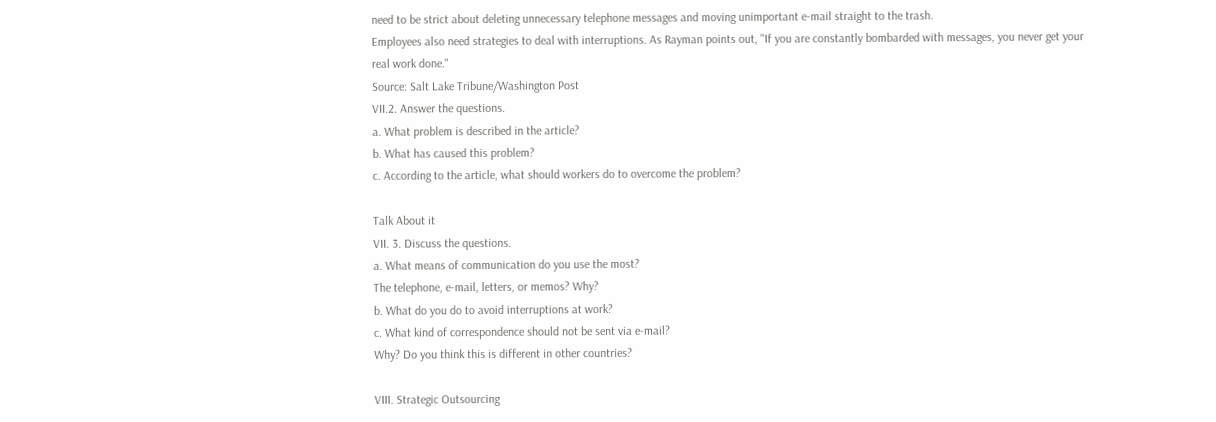need to be strict about deleting unnecessary telephone messages and moving unimportant e-mail straight to the trash.
Employees also need strategies to deal with interruptions. As Rayman points out, "If you are constantly bombarded with messages, you never get your real work done."
Source: Salt Lake Tribune/Washington Post
VII.2. Answer the questions.
a. What problem is described in the article?
b. What has caused this problem?
c. According to the article, what should workers do to overcome the problem?

Talk About it
VII. 3. Discuss the questions.
a. What means of communication do you use the most?
The telephone, e-mail, letters, or memos? Why?
b. What do you do to avoid interruptions at work?
c. What kind of correspondence should not be sent via e-mail?
Why? Do you think this is different in other countries?

VIII. Strategic Outsourcing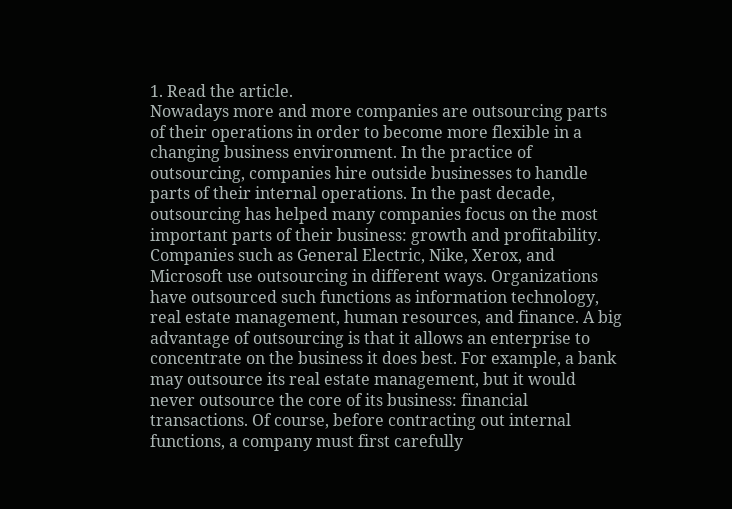1. Read the article.
Nowadays more and more companies are outsourcing parts of their operations in order to become more flexible in a changing business environment. In the practice of outsourcing, companies hire outside businesses to handle parts of their internal operations. In the past decade, outsourcing has helped many companies focus on the most important parts of their business: growth and profitability.
Companies such as General Electric, Nike, Xerox, and Microsoft use outsourcing in different ways. Organizations have outsourced such functions as information technology, real estate management, human resources, and finance. A big advantage of outsourcing is that it allows an enterprise to concentrate on the business it does best. For example, a bank may outsource its real estate management, but it would never outsource the core of its business: financial transactions. Of course, before contracting out internal functions, a company must first carefully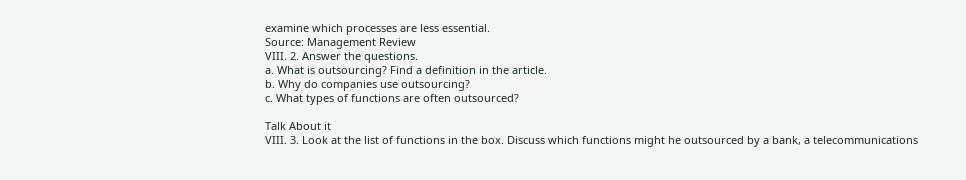examine which processes are less essential.
Source: Management Review
VIII. 2. Answer the questions.
a. What is outsourcing? Find a definition in the article.
b. Why do companies use outsourcing?
c. What types of functions are often outsourced?

Talk About it
VIII. 3. Look at the list of functions in the box. Discuss which functions might he outsourced by a bank, a telecommunications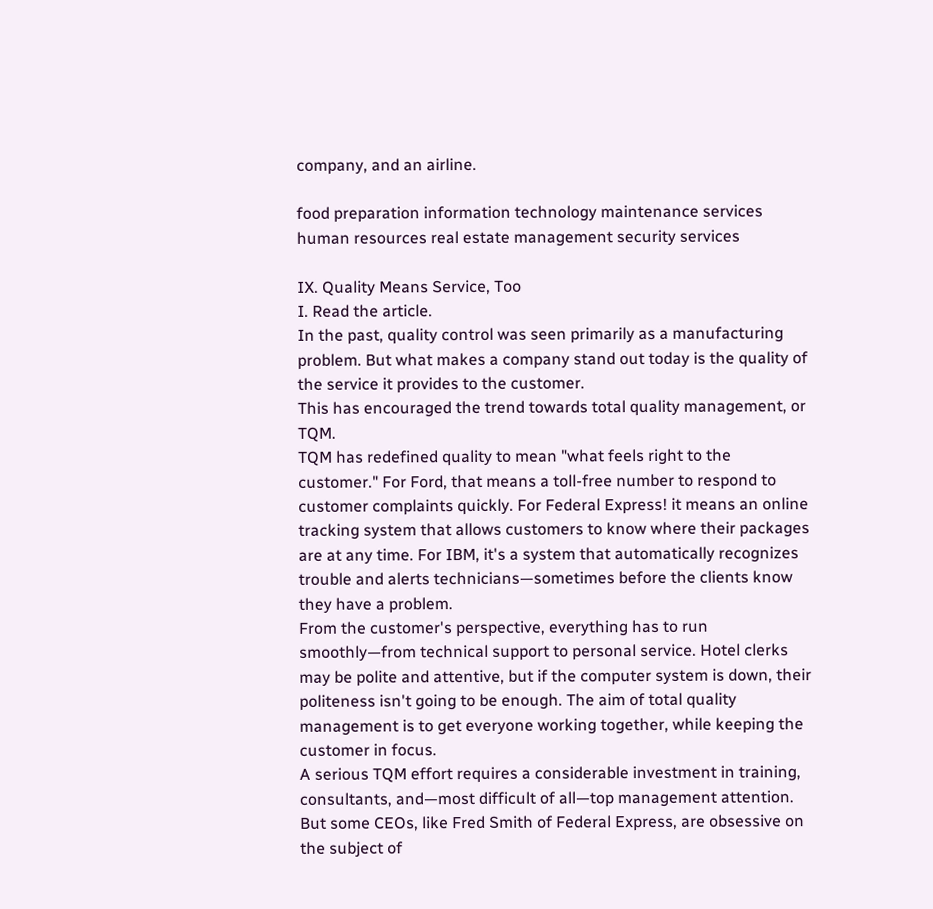company, and an airline.

food preparation information technology maintenance services
human resources real estate management security services

IX. Quality Means Service, Too
I. Read the article.
In the past, quality control was seen primarily as a manufacturing problem. But what makes a company stand out today is the quality of the service it provides to the customer.
This has encouraged the trend towards total quality management, or TQM.
TQM has redefined quality to mean "what feels right to the customer." For Ford, that means a toll-free number to respond to customer complaints quickly. For Federal Express! it means an online tracking system that allows customers to know where their packages are at any time. For IBM, it's a system that automatically recognizes trouble and alerts technicians—sometimes before the clients know they have a problem.
From the customer's perspective, everything has to run smoothly—from technical support to personal service. Hotel clerks may be polite and attentive, but if the computer system is down, their politeness isn't going to be enough. The aim of total quality management is to get everyone working together, while keeping the customer in focus.
A serious TQM effort requires a considerable investment in training, consultants, and—most difficult of all—top management attention. But some CEOs, like Fred Smith of Federal Express, are obsessive on the subject of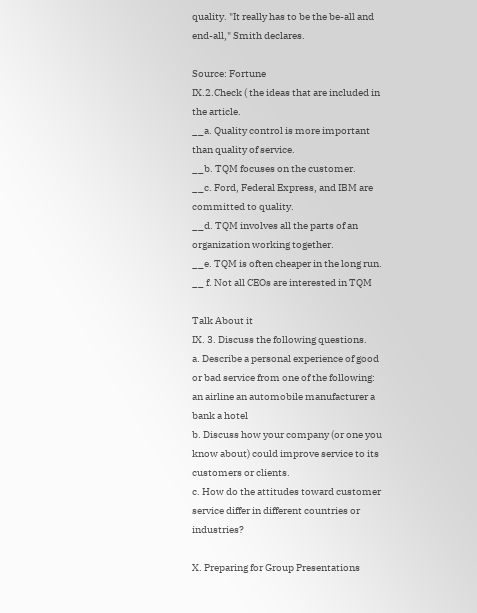quality. "It really has to be the be-all and end-all," Smith declares.

Source: Fortune
IX.2.Check ( the ideas that are included in the article.
__a. Quality control is more important than quality of service.
__b. TQM focuses on the customer.
__c. Ford, Federal Express, and IBM are committed to quality.
__d. TQM involves all the parts of an organization working together.
__e. TQM is often cheaper in the long run.
__ f. Not all CEOs are interested in TQM

Talk About it
IX. 3. Discuss the following questions.
a. Describe a personal experience of good or bad service from one of the following:
an airline an automobile manufacturer a bank a hotel
b. Discuss how your company (or one you know about) could improve service to its customers or clients.
c. How do the attitudes toward customer service differ in different countries or industries?

X. Preparing for Group Presentations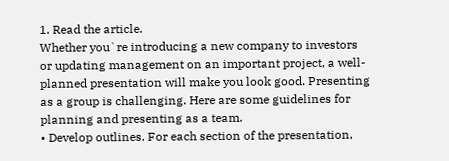1. Read the article.
Whether you`re introducing a new company to investors or updating management on an important project, a well-planned presentation will make you look good. Presenting as a group is challenging. Here are some guidelines for planning and presenting as a team.
• Develop outlines. For each section of the presentation,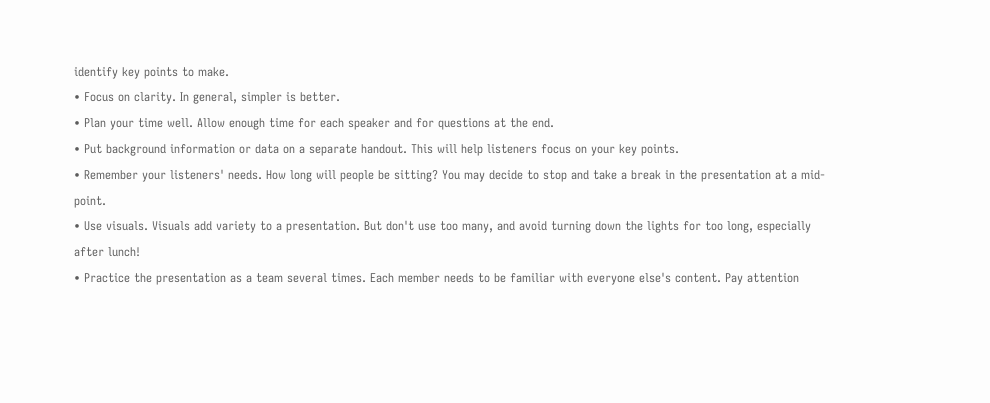identify key points to make.
• Focus on clarity. In general, simpler is better.
• Plan your time well. Allow enough time for each speaker and for questions at the end.
• Put background information or data on a separate handout. This will help listeners focus on your key points.
• Remember your listeners' needs. How long will people be sitting? You may decide to stop and take a break in the presentation at a mid-point.
• Use visuals. Visuals add variety to a presentation. But don't use too many, and avoid turning down the lights for too long, especially after lunch!
• Practice the presentation as a team several times. Each member needs to be familiar with everyone else's content. Pay attention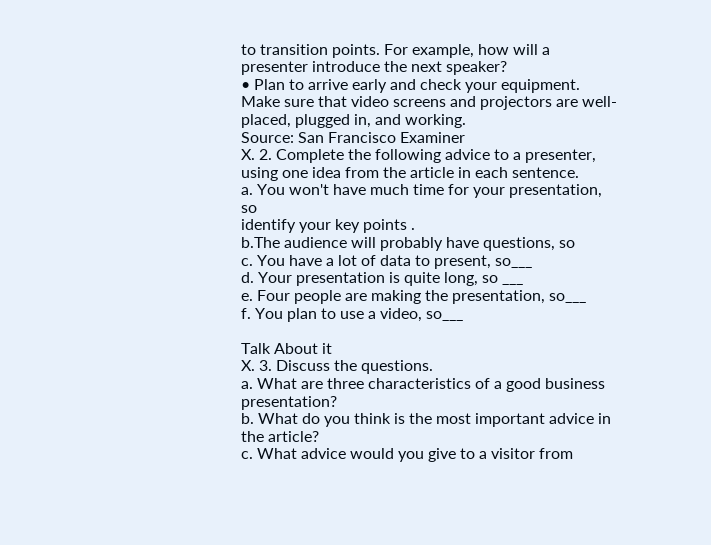to transition points. For example, how will a presenter introduce the next speaker?
• Plan to arrive early and check your equipment. Make sure that video screens and projectors are well-placed, plugged in, and working.
Source: San Francisco Examiner
X. 2. Complete the following advice to a presenter, using one idea from the article in each sentence.
a. You won't have much time for your presentation, so
identify your key points .
b.The audience will probably have questions, so
c. You have a lot of data to present, so___
d. Your presentation is quite long, so ___
e. Four people are making the presentation, so___
f. You plan to use a video, so___

Talk About it
X. 3. Discuss the questions.
a. What are three characteristics of a good business presentation?
b. What do you think is the most important advice in the article?
c. What advice would you give to a visitor from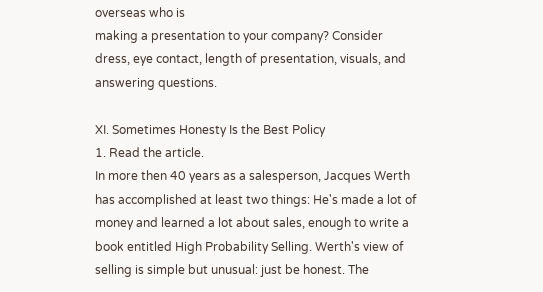overseas who is
making a presentation to your company? Consider dress, eye contact, length of presentation, visuals, and answering questions.

XI. Sometimes Honesty Is the Best Policy
1. Read the article.
In more then 40 years as a salesperson, Jacques Werth has accomplished at least two things: He's made a lot of money and learned a lot about sales, enough to write a book entitled High Probability Selling. Werth's view of selling is simple but unusual: just be honest. The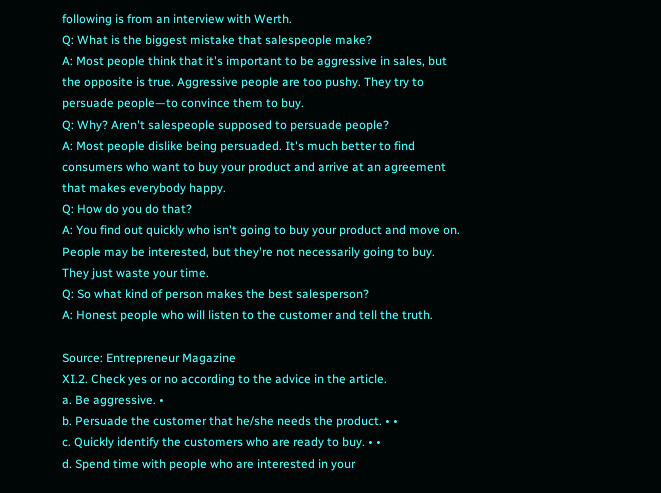following is from an interview with Werth.
Q: What is the biggest mistake that salespeople make?
A: Most people think that it's important to be aggressive in sales, but the opposite is true. Aggressive people are too pushy. They try to persuade people—to convince them to buy.
Q: Why? Aren't salespeople supposed to persuade people?
A: Most people dislike being persuaded. It's much better to find consumers who want to buy your product and arrive at an agreement that makes everybody happy.
Q: How do you do that?
A: You find out quickly who isn't going to buy your product and move on. People may be interested, but they're not necessarily going to buy. They just waste your time.
Q: So what kind of person makes the best salesperson?
A: Honest people who will listen to the customer and tell the truth.

Source: Entrepreneur Magazine
XI.2. Check yes or no according to the advice in the article.
a. Be aggressive. •
b. Persuade the customer that he/she needs the product. • •
c. Quickly identify the customers who are ready to buy. • •
d. Spend time with people who are interested in your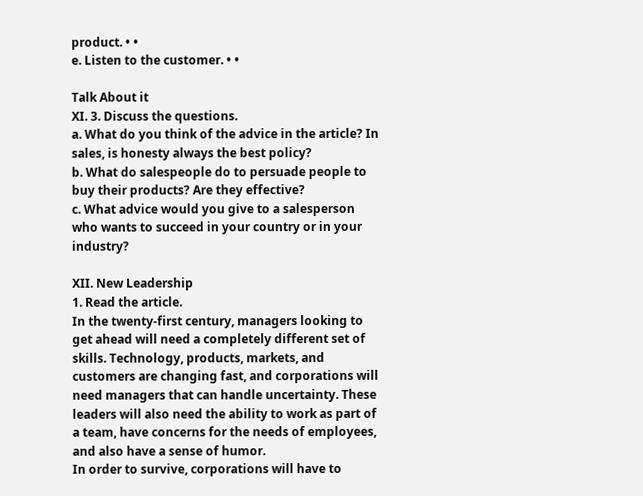product. • •
e. Listen to the customer. • •

Talk About it
XI. 3. Discuss the questions.
a. What do you think of the advice in the article? In sales, is honesty always the best policy?
b. What do salespeople do to persuade people to buy their products? Are they effective?
c. What advice would you give to a salesperson who wants to succeed in your country or in your industry?

XII. New Leadership
1. Read the article.
In the twenty-first century, managers looking to get ahead will need a completely different set of skills. Technology, products, markets, and customers are changing fast, and corporations will need managers that can handle uncertainty. These leaders will also need the ability to work as part of a team, have concerns for the needs of employees, and also have a sense of humor.
In order to survive, corporations will have to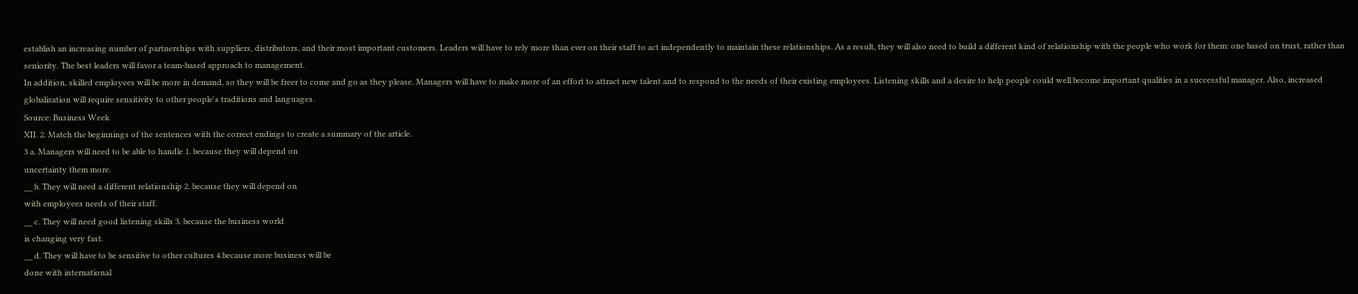establish an increasing number of partnerships with suppliers, distributors, and their most important customers. Leaders will have to rely more than ever on their staff to act independently to maintain these relationships. As a result, they will also need to build a different kind of relationship with the people who work for them: one based on trust, rather than seniority. The best leaders will favor a team-based approach to management.
In addition, skilled employees will be more in demand, so they will be freer to come and go as they please. Managers will have to make more of an effort to attract new talent and to respond to the needs of their existing employees. Listening skills and a desire to help people could well become important qualities in a successful manager. Also, increased globalization will require sensitivity to other people's traditions and languages.
Source: Business Week
XII. 2. Match the beginnings of the sentences with the correct endings to create a summary of the article.
3 a. Managers will need to be able to handle 1. because they will depend on
uncertainty them more.
__ b. They will need a different relationship 2. because they will depend on
with employees needs of their staff.
__ c. They will need good listening skills 3. because the business world
is changing very fast.
__ d. They will have to be sensitive to other cultures 4.because more business will be
done with international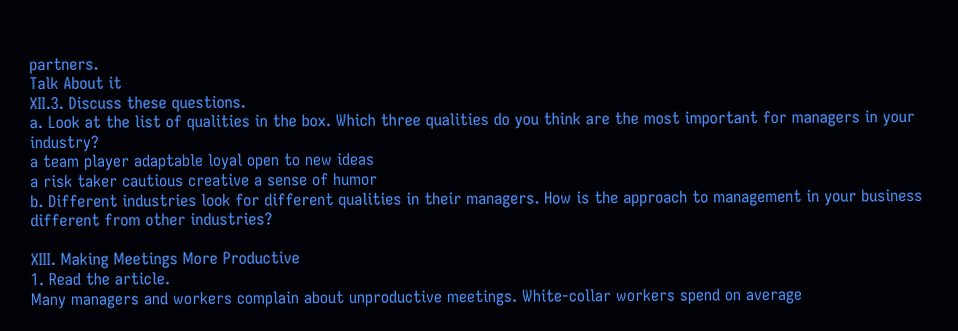partners.
Talk About it
XII.3. Discuss these questions.
a. Look at the list of qualities in the box. Which three qualities do you think are the most important for managers in your industry?
a team player adaptable loyal open to new ideas
a risk taker cautious creative a sense of humor
b. Different industries look for different qualities in their managers. How is the approach to management in your business different from other industries?

XIII. Making Meetings More Productive
1. Read the article.
Many managers and workers complain about unproductive meetings. White-collar workers spend on average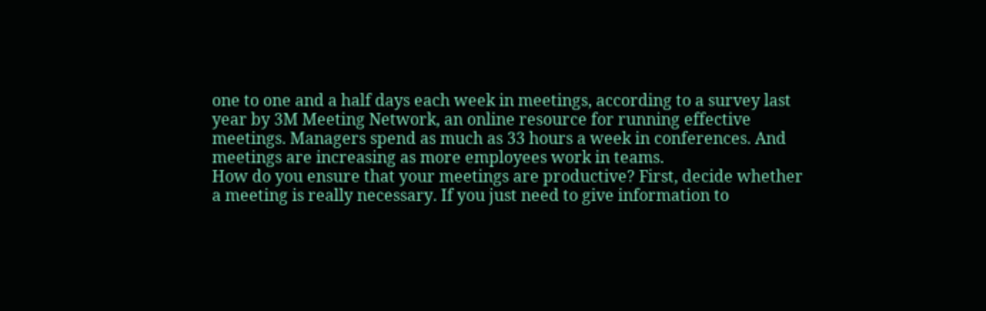one to one and a half days each week in meetings, according to a survey last year by 3M Meeting Network, an online resource for running effective meetings. Managers spend as much as 33 hours a week in conferences. And meetings are increasing as more employees work in teams.
How do you ensure that your meetings are productive? First, decide whether a meeting is really necessary. If you just need to give information to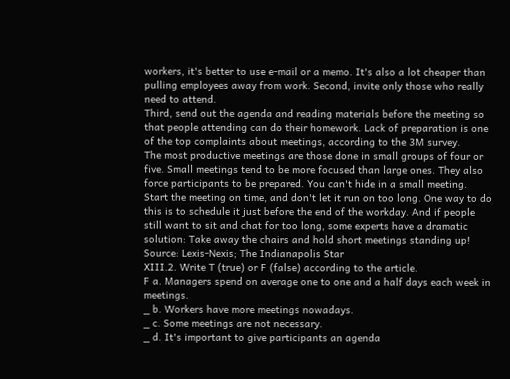workers, it's better to use e-mail or a memo. It's also a lot cheaper than pulling employees away from work. Second, invite only those who really need to attend.
Third, send out the agenda and reading materials before the meeting so that people attending can do their homework. Lack of preparation is one of the top complaints about meetings, according to the 3M survey.
The most productive meetings are those done in small groups of four or five. Small meetings tend to be more focused than large ones. They also force participants to be prepared. You can't hide in a small meeting.
Start the meeting on time, and don't let it run on too long. One way to do this is to schedule it just before the end of the workday. And if people still want to sit and chat for too long, some experts have a dramatic solution: Take away the chairs and hold short meetings standing up!
Source: Lexis-Nexis; The Indianapolis Star
XIII.2. Write T (true) or F (false) according to the article.
F a. Managers spend on average one to one and a half days each week in meetings.
_ b. Workers have more meetings nowadays.
_ c. Some meetings are not necessary.
_ d. It's important to give participants an agenda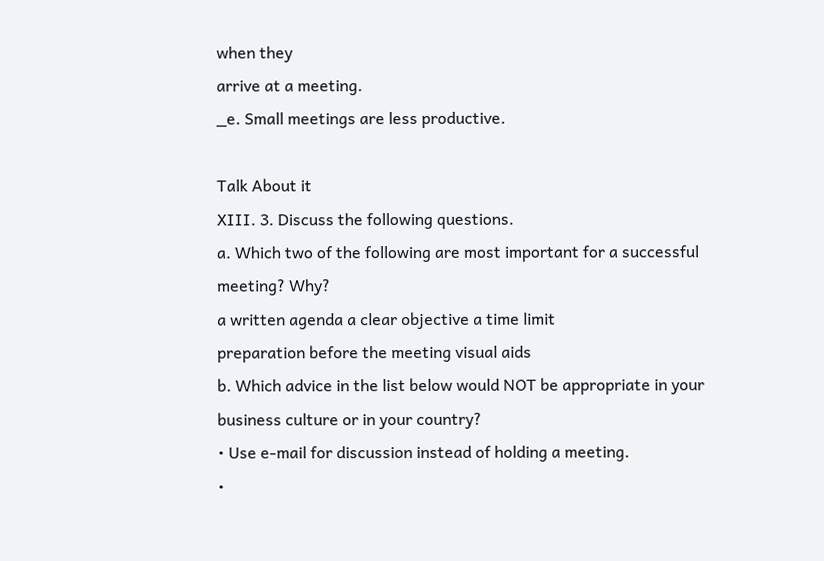when they
arrive at a meeting.
_e. Small meetings are less productive.

Talk About it
XIII. 3. Discuss the following questions.
a. Which two of the following are most important for a successful meeting? Why?
a written agenda a clear objective a time limit
preparation before the meeting visual aids
b. Which advice in the list below would NOT be appropriate in your business culture or in your country?
• Use e-mail for discussion instead of holding a meeting.
•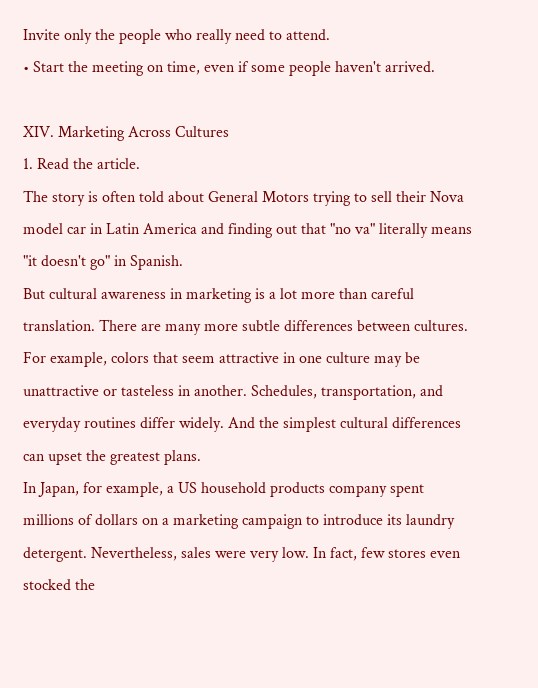Invite only the people who really need to attend.
• Start the meeting on time, even if some people haven't arrived.

XIV. Marketing Across Cultures
1. Read the article.
The story is often told about General Motors trying to sell their Nova model car in Latin America and finding out that "no va" literally means "it doesn't go" in Spanish.
But cultural awareness in marketing is a lot more than careful translation. There are many more subtle differences between cultures. For example, colors that seem attractive in one culture may be unattractive or tasteless in another. Schedules, transportation, and everyday routines differ widely. And the simplest cultural differences can upset the greatest plans.
In Japan, for example, a US household products company spent millions of dollars on a marketing campaign to introduce its laundry detergent. Nevertheless, sales were very low. In fact, few stores even stocked the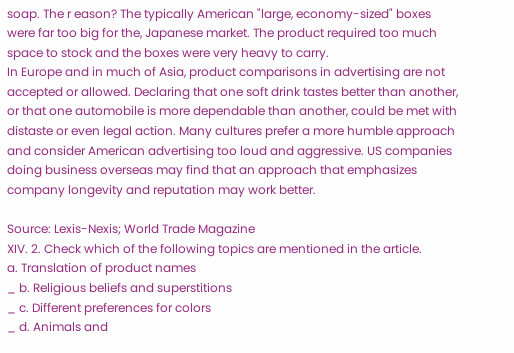soap. The r eason? The typically American "large, economy-sized" boxes were far too big for the, Japanese market. The product required too much space to stock and the boxes were very heavy to carry.
In Europe and in much of Asia, product comparisons in advertising are not accepted or allowed. Declaring that one soft drink tastes better than another, or that one automobile is more dependable than another, could be met with distaste or even legal action. Many cultures prefer a more humble approach and consider American advertising too loud and aggressive. US companies doing business overseas may find that an approach that emphasizes company longevity and reputation may work better.

Source: Lexis-Nexis; World Trade Magazine
XIV. 2. Check which of the following topics are mentioned in the article.
a. Translation of product names
_ b. Religious beliefs and superstitions
_ c. Different preferences for colors
_ d. Animals and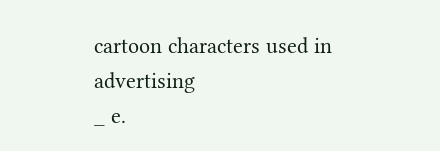cartoon characters used in advertising
_ e.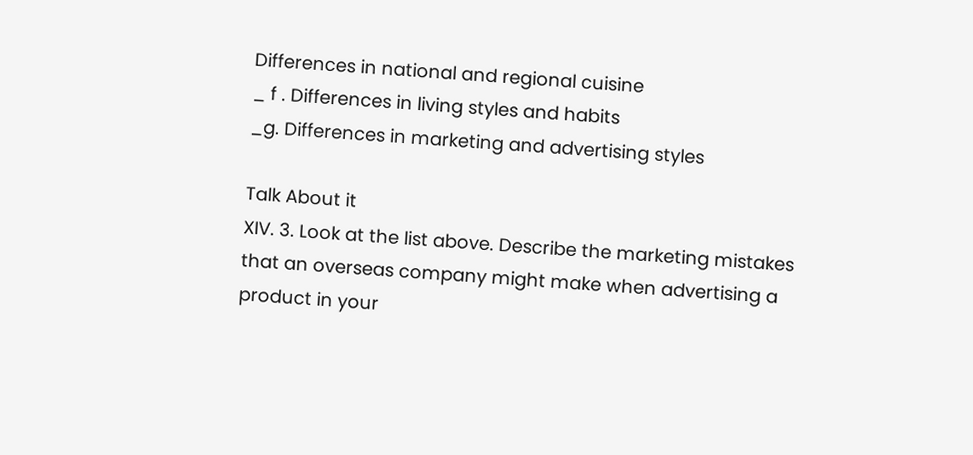Differences in national and regional cuisine
_ f . Differences in living styles and habits
_g. Differences in marketing and advertising styles

Talk About it
XIV. 3. Look at the list above. Describe the marketing mistakes that an overseas company might make when advertising a product in your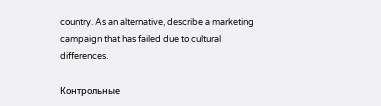country. As an alternative, describe a marketing campaign that has failed due to cultural differences.

Контрольные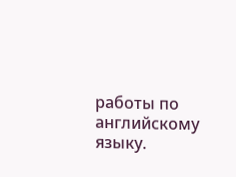работы по английскому языку.